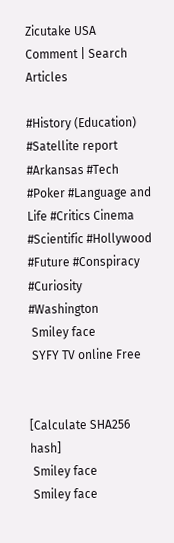Zicutake USA Comment | Search Articles

#History (Education) #Satellite report #Arkansas #Tech #Poker #Language and Life #Critics Cinema #Scientific #Hollywood #Future #Conspiracy #Curiosity #Washington
 Smiley face
 SYFY TV online Free


[Calculate SHA256 hash]
 Smiley face
 Smiley face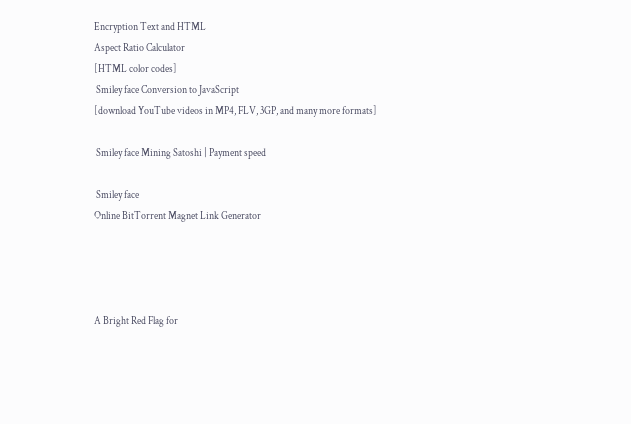Encryption Text and HTML
Aspect Ratio Calculator
[HTML color codes]
 Smiley face Conversion to JavaScript
[download YouTube videos in MP4, FLV, 3GP, and many more formats]

 Smiley face Mining Satoshi | Payment speed

 Smiley face
Online BitTorrent Magnet Link Generator




A Bright Red Flag for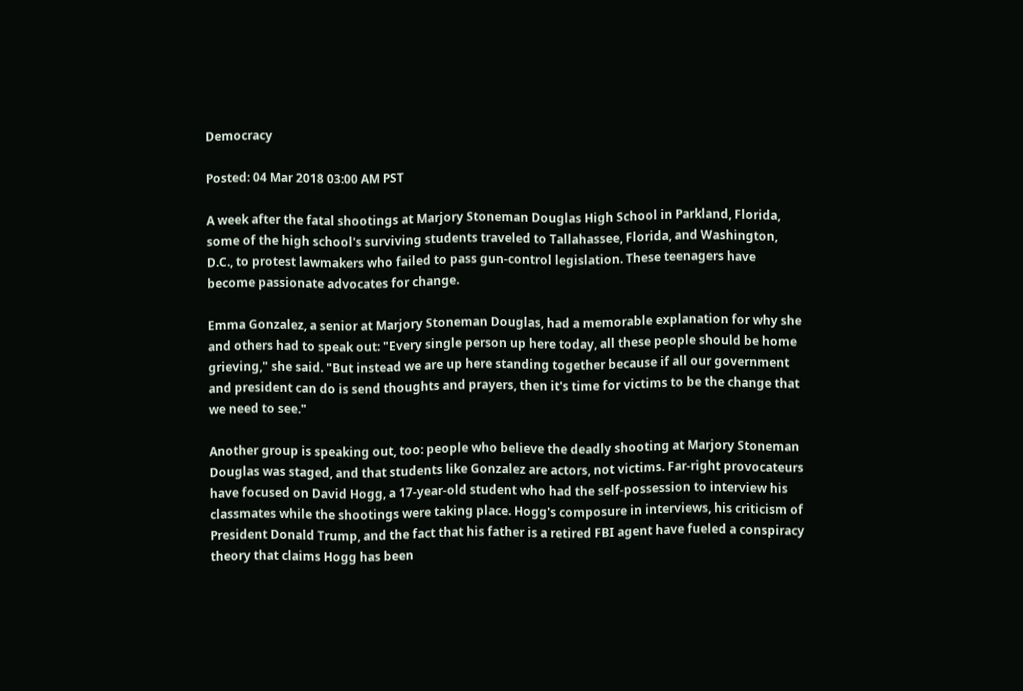Democracy

Posted: 04 Mar 2018 03:00 AM PST

A week after the fatal shootings at Marjory Stoneman Douglas High School in Parkland, Florida, some of the high school's surviving students traveled to Tallahassee, Florida, and Washington, D.C., to protest lawmakers who failed to pass gun-control legislation. These teenagers have become passionate advocates for change.

Emma Gonzalez, a senior at Marjory Stoneman Douglas, had a memorable explanation for why she and others had to speak out: "Every single person up here today, all these people should be home grieving," she said. "But instead we are up here standing together because if all our government and president can do is send thoughts and prayers, then it's time for victims to be the change that we need to see."

Another group is speaking out, too: people who believe the deadly shooting at Marjory Stoneman Douglas was staged, and that students like Gonzalez are actors, not victims. Far-right provocateurs have focused on David Hogg, a 17-year-old student who had the self-possession to interview his classmates while the shootings were taking place. Hogg's composure in interviews, his criticism of President Donald Trump, and the fact that his father is a retired FBI agent have fueled a conspiracy theory that claims Hogg has been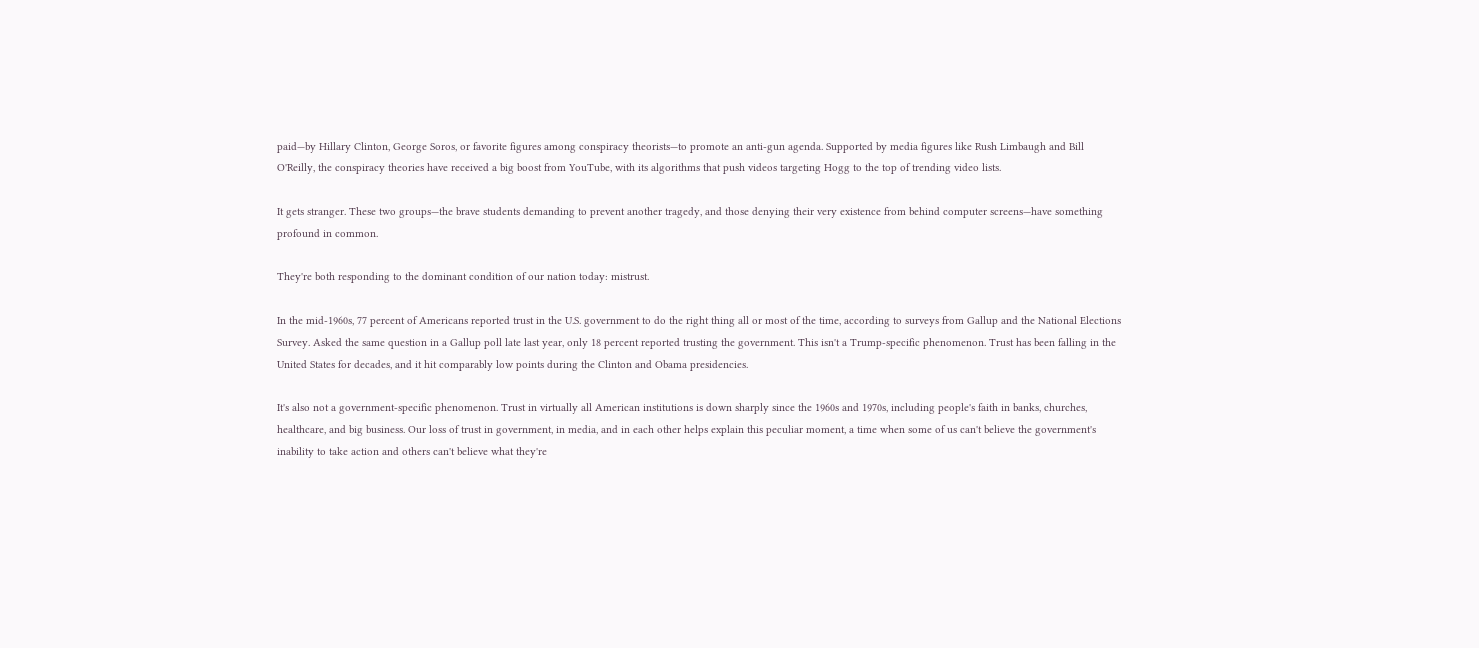paid—by Hillary Clinton, George Soros, or favorite figures among conspiracy theorists—to promote an anti-gun agenda. Supported by media figures like Rush Limbaugh and Bill O'Reilly, the conspiracy theories have received a big boost from YouTube, with its algorithms that push videos targeting Hogg to the top of trending video lists.

It gets stranger. These two groups—the brave students demanding to prevent another tragedy, and those denying their very existence from behind computer screens—have something profound in common.

They're both responding to the dominant condition of our nation today: mistrust.

In the mid-1960s, 77 percent of Americans reported trust in the U.S. government to do the right thing all or most of the time, according to surveys from Gallup and the National Elections Survey. Asked the same question in a Gallup poll late last year, only 18 percent reported trusting the government. This isn't a Trump-specific phenomenon. Trust has been falling in the United States for decades, and it hit comparably low points during the Clinton and Obama presidencies.

It's also not a government-specific phenomenon. Trust in virtually all American institutions is down sharply since the 1960s and 1970s, including people's faith in banks, churches, healthcare, and big business. Our loss of trust in government, in media, and in each other helps explain this peculiar moment, a time when some of us can't believe the government's inability to take action and others can't believe what they're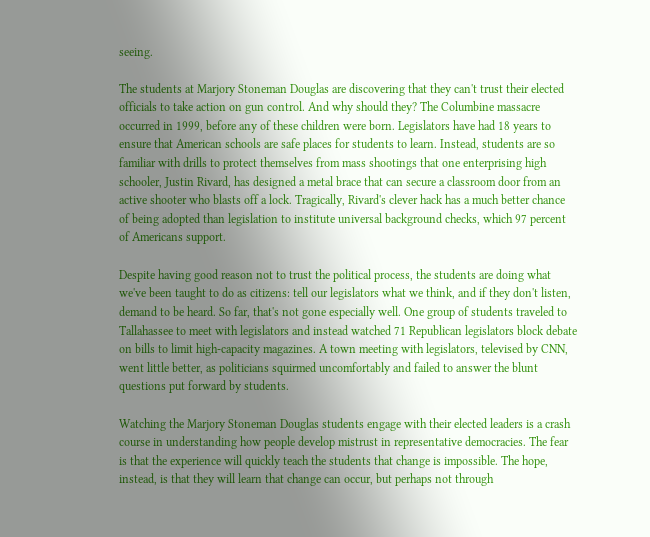seeing.

The students at Marjory Stoneman Douglas are discovering that they can't trust their elected officials to take action on gun control. And why should they? The Columbine massacre occurred in 1999, before any of these children were born. Legislators have had 18 years to ensure that American schools are safe places for students to learn. Instead, students are so familiar with drills to protect themselves from mass shootings that one enterprising high schooler, Justin Rivard, has designed a metal brace that can secure a classroom door from an active shooter who blasts off a lock. Tragically, Rivard's clever hack has a much better chance of being adopted than legislation to institute universal background checks, which 97 percent of Americans support.

Despite having good reason not to trust the political process, the students are doing what we've been taught to do as citizens: tell our legislators what we think, and if they don't listen, demand to be heard. So far, that's not gone especially well. One group of students traveled to Tallahassee to meet with legislators and instead watched 71 Republican legislators block debate on bills to limit high-capacity magazines. A town meeting with legislators, televised by CNN, went little better, as politicians squirmed uncomfortably and failed to answer the blunt questions put forward by students.

Watching the Marjory Stoneman Douglas students engage with their elected leaders is a crash course in understanding how people develop mistrust in representative democracies. The fear is that the experience will quickly teach the students that change is impossible. The hope, instead, is that they will learn that change can occur, but perhaps not through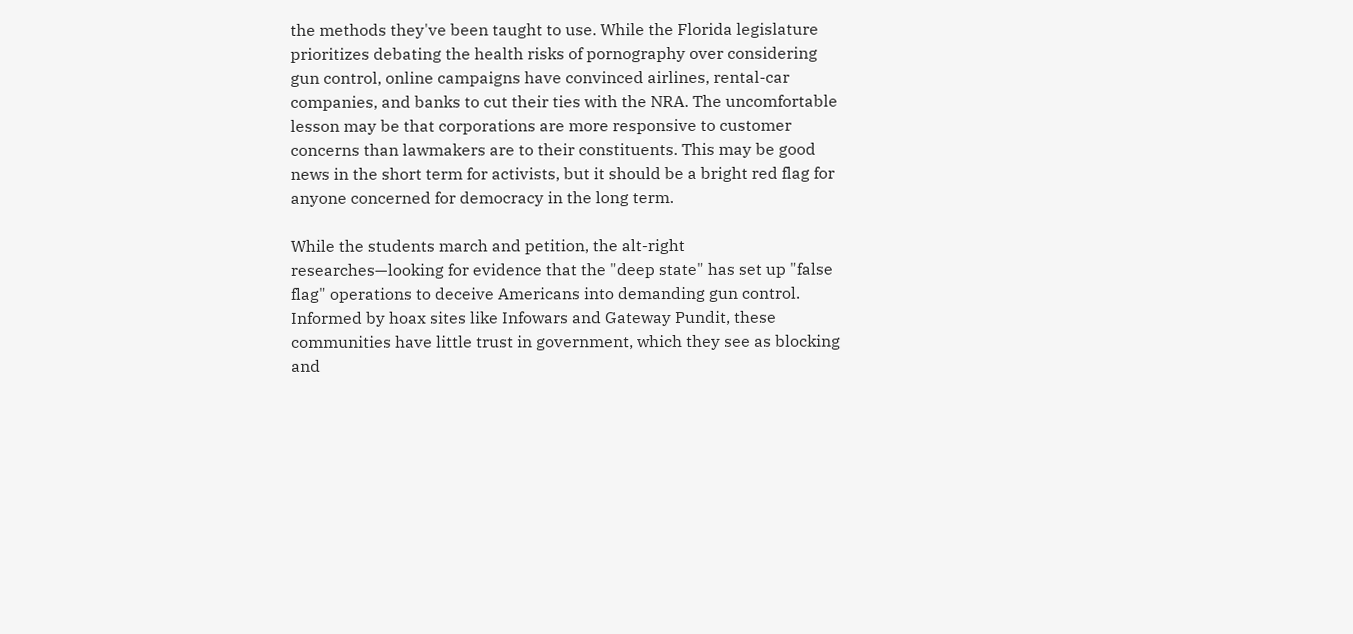the methods they've been taught to use. While the Florida legislature prioritizes debating the health risks of pornography over considering gun control, online campaigns have convinced airlines, rental-car companies, and banks to cut their ties with the NRA. The uncomfortable lesson may be that corporations are more responsive to customer concerns than lawmakers are to their constituents. This may be good news in the short term for activists, but it should be a bright red flag for anyone concerned for democracy in the long term.

While the students march and petition, the alt-right researches—looking for evidence that the "deep state" has set up "false flag" operations to deceive Americans into demanding gun control. Informed by hoax sites like Infowars and Gateway Pundit, these communities have little trust in government, which they see as blocking and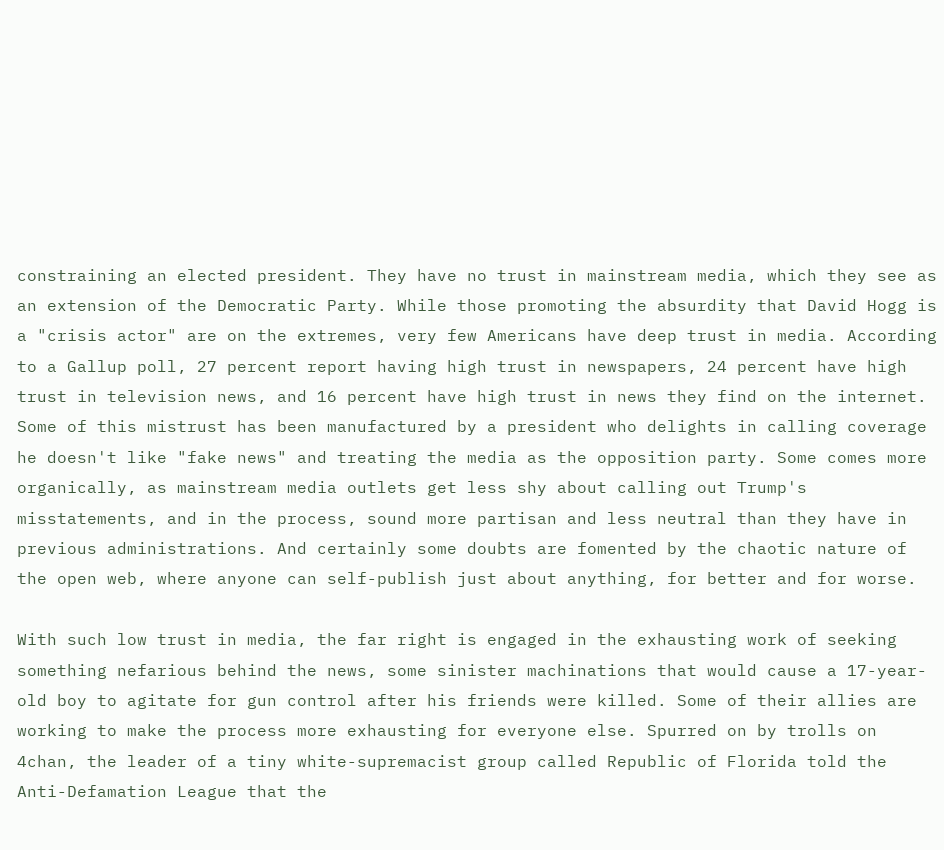constraining an elected president. They have no trust in mainstream media, which they see as an extension of the Democratic Party. While those promoting the absurdity that David Hogg is a "crisis actor" are on the extremes, very few Americans have deep trust in media. According to a Gallup poll, 27 percent report having high trust in newspapers, 24 percent have high trust in television news, and 16 percent have high trust in news they find on the internet. Some of this mistrust has been manufactured by a president who delights in calling coverage he doesn't like "fake news" and treating the media as the opposition party. Some comes more organically, as mainstream media outlets get less shy about calling out Trump's misstatements, and in the process, sound more partisan and less neutral than they have in previous administrations. And certainly some doubts are fomented by the chaotic nature of the open web, where anyone can self-publish just about anything, for better and for worse.

With such low trust in media, the far right is engaged in the exhausting work of seeking something nefarious behind the news, some sinister machinations that would cause a 17-year-old boy to agitate for gun control after his friends were killed. Some of their allies are working to make the process more exhausting for everyone else. Spurred on by trolls on 4chan, the leader of a tiny white-supremacist group called Republic of Florida told the Anti-Defamation League that the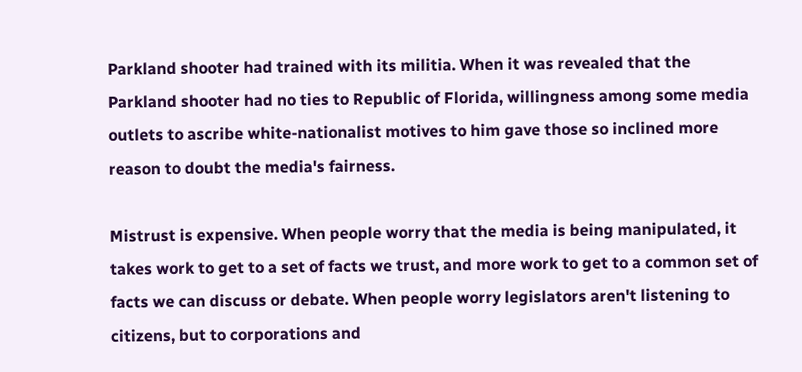Parkland shooter had trained with its militia. When it was revealed that the Parkland shooter had no ties to Republic of Florida, willingness among some media outlets to ascribe white-nationalist motives to him gave those so inclined more reason to doubt the media's fairness.

Mistrust is expensive. When people worry that the media is being manipulated, it takes work to get to a set of facts we trust, and more work to get to a common set of facts we can discuss or debate. When people worry legislators aren't listening to citizens, but to corporations and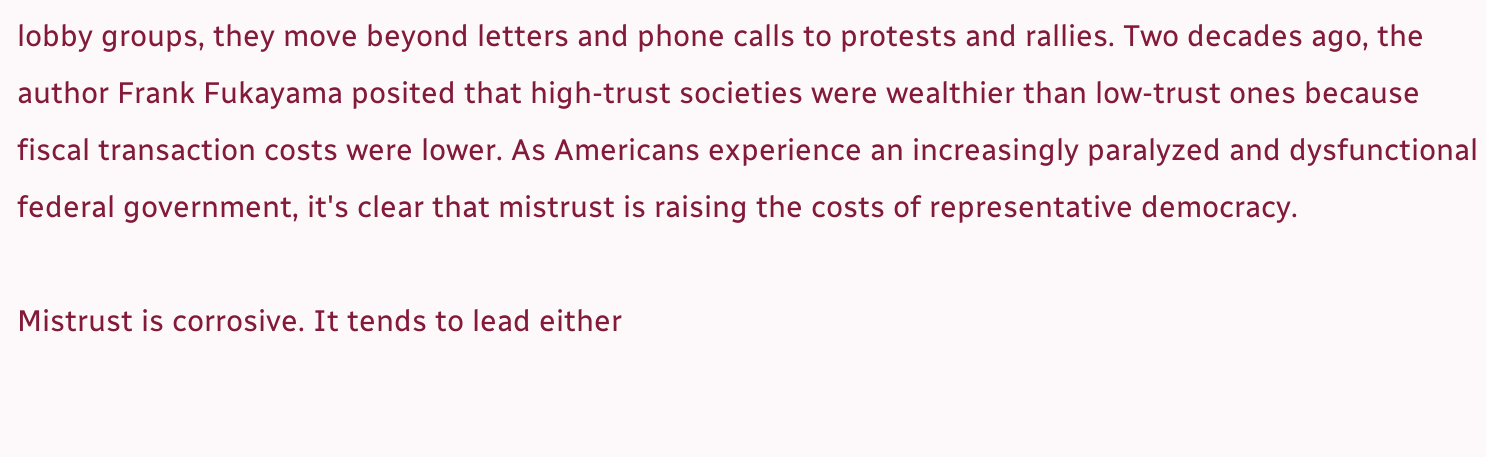lobby groups, they move beyond letters and phone calls to protests and rallies. Two decades ago, the author Frank Fukayama posited that high-trust societies were wealthier than low-trust ones because fiscal transaction costs were lower. As Americans experience an increasingly paralyzed and dysfunctional federal government, it's clear that mistrust is raising the costs of representative democracy.

Mistrust is corrosive. It tends to lead either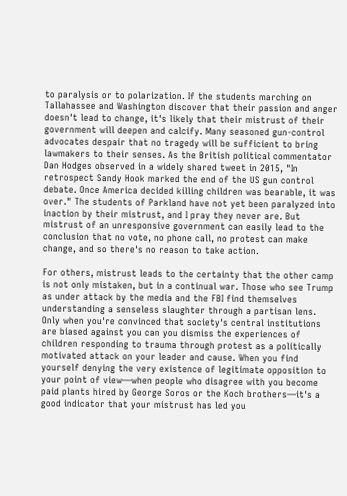to paralysis or to polarization. If the students marching on Tallahassee and Washington discover that their passion and anger doesn't lead to change, it's likely that their mistrust of their government will deepen and calcify. Many seasoned gun-control advocates despair that no tragedy will be sufficient to bring lawmakers to their senses. As the British political commentator Dan Hodges observed in a widely shared tweet in 2015, "In retrospect Sandy Hook marked the end of the US gun control debate. Once America decided killing children was bearable, it was over." The students of Parkland have not yet been paralyzed into inaction by their mistrust, and I pray they never are. But mistrust of an unresponsive government can easily lead to the conclusion that no vote, no phone call, no protest can make change, and so there's no reason to take action.

For others, mistrust leads to the certainty that the other camp is not only mistaken, but in a continual war. Those who see Trump as under attack by the media and the FBI find themselves understanding a senseless slaughter through a partisan lens. Only when you're convinced that society's central institutions are biased against you can you dismiss the experiences of children responding to trauma through protest as a politically motivated attack on your leader and cause. When you find yourself denying the very existence of legitimate opposition to your point of view—when people who disagree with you become paid plants hired by George Soros or the Koch brothers—it's a good indicator that your mistrust has led you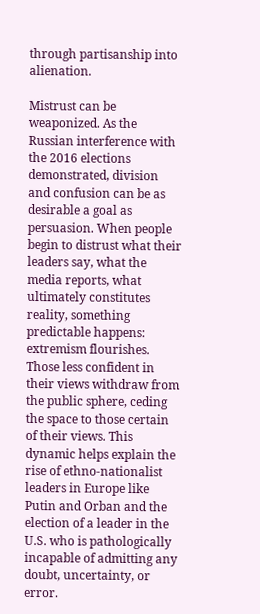through partisanship into alienation.

Mistrust can be weaponized. As the Russian interference with the 2016 elections demonstrated, division and confusion can be as desirable a goal as persuasion. When people begin to distrust what their leaders say, what the media reports, what ultimately constitutes reality, something predictable happens: extremism flourishes. Those less confident in their views withdraw from the public sphere, ceding the space to those certain of their views. This dynamic helps explain the rise of ethno-nationalist leaders in Europe like Putin and Orban and the election of a leader in the U.S. who is pathologically incapable of admitting any doubt, uncertainty, or error.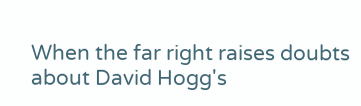When the far right raises doubts about David Hogg's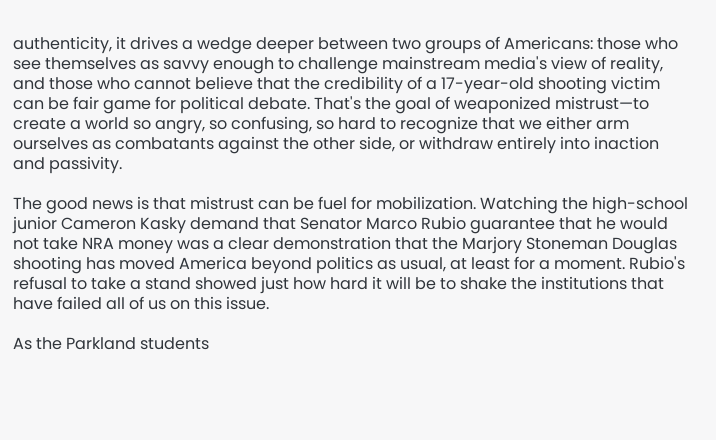authenticity, it drives a wedge deeper between two groups of Americans: those who see themselves as savvy enough to challenge mainstream media's view of reality, and those who cannot believe that the credibility of a 17-year-old shooting victim can be fair game for political debate. That's the goal of weaponized mistrust—to create a world so angry, so confusing, so hard to recognize that we either arm ourselves as combatants against the other side, or withdraw entirely into inaction and passivity.

The good news is that mistrust can be fuel for mobilization. Watching the high-school junior Cameron Kasky demand that Senator Marco Rubio guarantee that he would not take NRA money was a clear demonstration that the Marjory Stoneman Douglas shooting has moved America beyond politics as usual, at least for a moment. Rubio's refusal to take a stand showed just how hard it will be to shake the institutions that have failed all of us on this issue.

As the Parkland students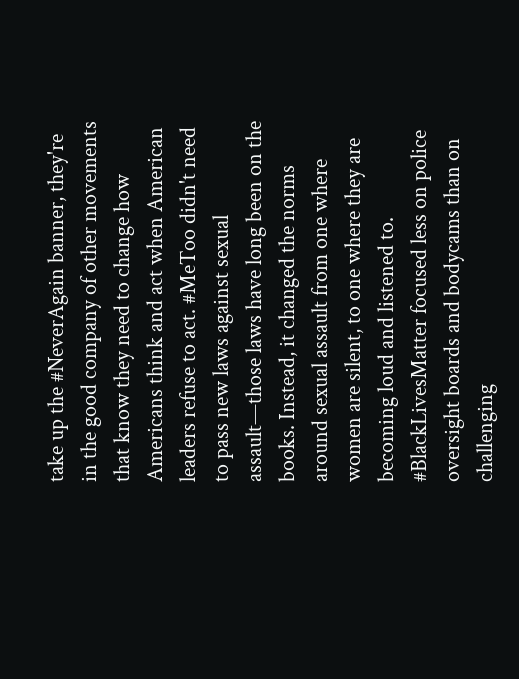take up the #NeverAgain banner, they're in the good company of other movements that know they need to change how Americans think and act when American leaders refuse to act. #MeToo didn't need to pass new laws against sexual assault—those laws have long been on the books. Instead, it changed the norms around sexual assault from one where women are silent, to one where they are becoming loud and listened to. #BlackLivesMatter focused less on police oversight boards and bodycams than on challenging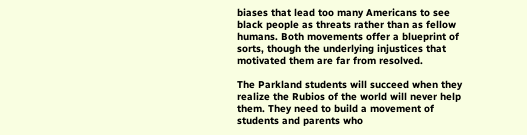biases that lead too many Americans to see black people as threats rather than as fellow humans. Both movements offer a blueprint of sorts, though the underlying injustices that motivated them are far from resolved.

The Parkland students will succeed when they realize the Rubios of the world will never help them. They need to build a movement of students and parents who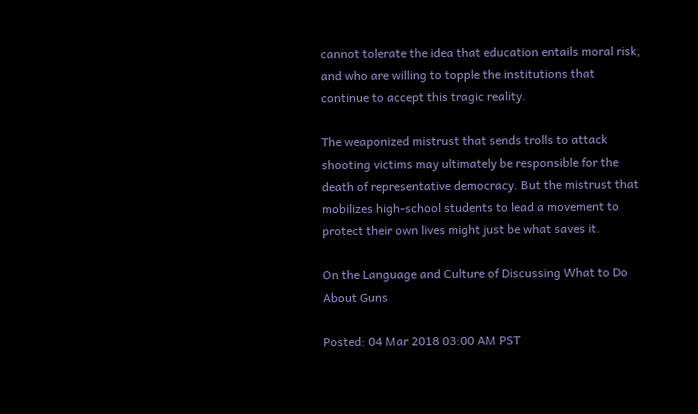cannot tolerate the idea that education entails moral risk, and who are willing to topple the institutions that continue to accept this tragic reality.

The weaponized mistrust that sends trolls to attack shooting victims may ultimately be responsible for the death of representative democracy. But the mistrust that mobilizes high-school students to lead a movement to protect their own lives might just be what saves it.

On the Language and Culture of Discussing What to Do About Guns

Posted: 04 Mar 2018 03:00 AM PST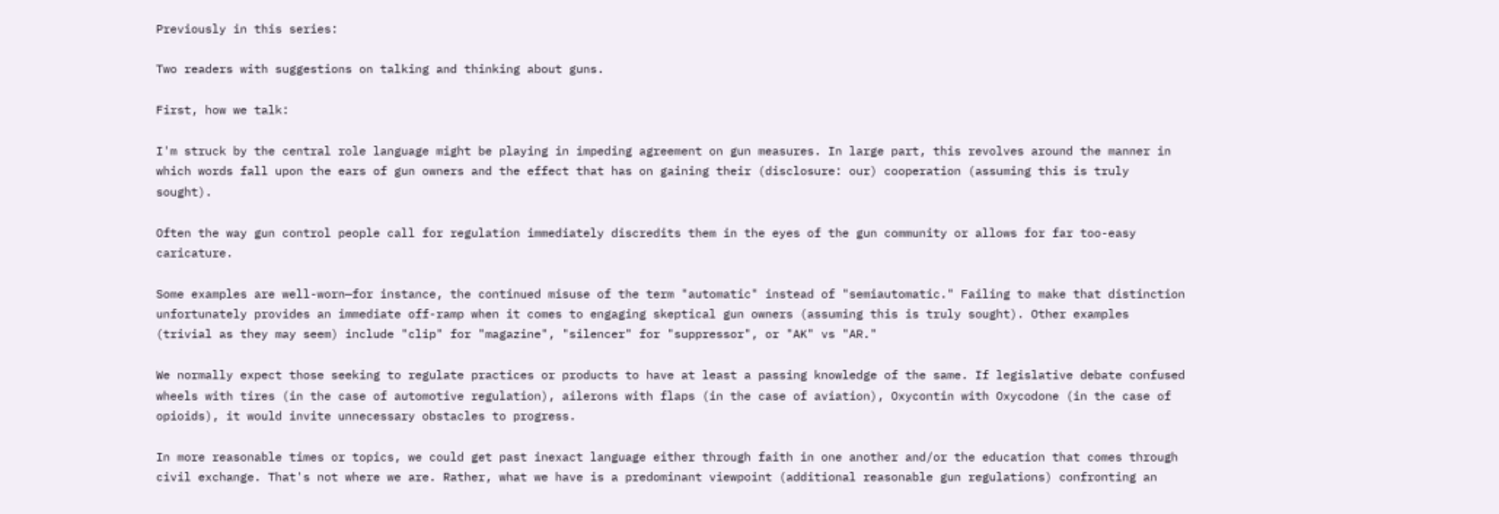Previously in this series:

Two readers with suggestions on talking and thinking about guns.

First, how we talk:

I'm struck by the central role language might be playing in impeding agreement on gun measures. In large part, this revolves around the manner in which words fall upon the ears of gun owners and the effect that has on gaining their (disclosure: our) cooperation (assuming this is truly sought).

Often the way gun control people call for regulation immediately discredits them in the eyes of the gun community or allows for far too-easy caricature.

Some examples are well-worn—for instance, the continued misuse of the term "automatic" instead of "semiautomatic." Failing to make that distinction unfortunately provides an immediate off-ramp when it comes to engaging skeptical gun owners (assuming this is truly sought). Other examples (trivial as they may seem) include "clip" for "magazine", "silencer" for "suppressor", or "AK" vs "AR."

We normally expect those seeking to regulate practices or products to have at least a passing knowledge of the same. If legislative debate confused wheels with tires (in the case of automotive regulation), ailerons with flaps (in the case of aviation), Oxycontin with Oxycodone (in the case of opioids), it would invite unnecessary obstacles to progress.

In more reasonable times or topics, we could get past inexact language either through faith in one another and/or the education that comes through civil exchange. That's not where we are. Rather, what we have is a predominant viewpoint (additional reasonable gun regulations) confronting an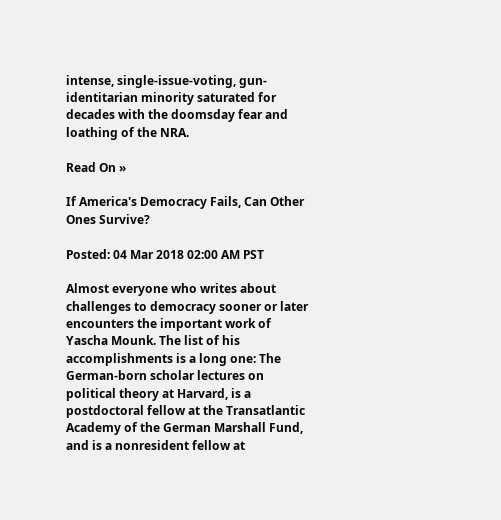intense, single-issue-voting, gun-identitarian minority saturated for decades with the doomsday fear and loathing of the NRA.

Read On »

If America's Democracy Fails, Can Other Ones Survive?

Posted: 04 Mar 2018 02:00 AM PST

Almost everyone who writes about challenges to democracy sooner or later encounters the important work of Yascha Mounk. The list of his accomplishments is a long one: The German-born scholar lectures on political theory at Harvard, is a postdoctoral fellow at the Transatlantic Academy of the German Marshall Fund, and is a nonresident fellow at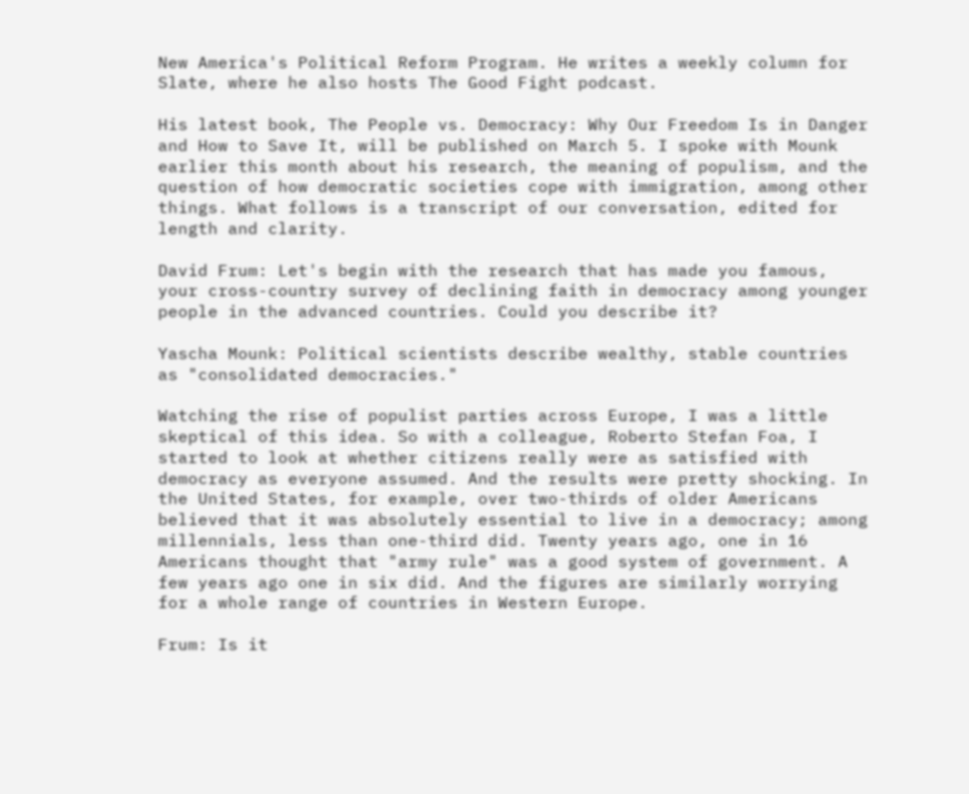New America's Political Reform Program. He writes a weekly column for Slate, where he also hosts The Good Fight podcast.

His latest book, The People vs. Democracy: Why Our Freedom Is in Danger and How to Save It, will be published on March 5. I spoke with Mounk earlier this month about his research, the meaning of populism, and the question of how democratic societies cope with immigration, among other things. What follows is a transcript of our conversation, edited for length and clarity.

David Frum: Let's begin with the research that has made you famous, your cross-country survey of declining faith in democracy among younger people in the advanced countries. Could you describe it?

Yascha Mounk: Political scientists describe wealthy, stable countries as "consolidated democracies."

Watching the rise of populist parties across Europe, I was a little skeptical of this idea. So with a colleague, Roberto Stefan Foa, I started to look at whether citizens really were as satisfied with democracy as everyone assumed. And the results were pretty shocking. In the United States, for example, over two-thirds of older Americans believed that it was absolutely essential to live in a democracy; among millennials, less than one-third did. Twenty years ago, one in 16 Americans thought that "army rule" was a good system of government. A few years ago one in six did. And the figures are similarly worrying for a whole range of countries in Western Europe.

Frum: Is it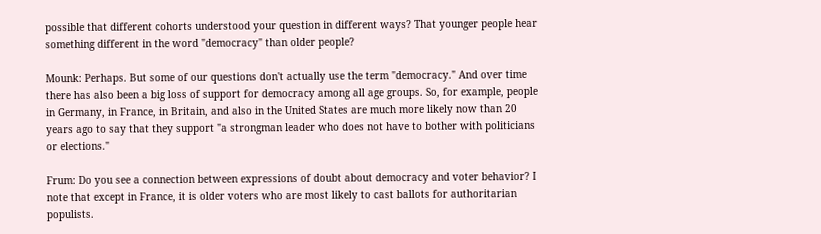possible that different cohorts understood your question in different ways? That younger people hear something different in the word "democracy" than older people?

Mounk: Perhaps. But some of our questions don't actually use the term "democracy." And over time there has also been a big loss of support for democracy among all age groups. So, for example, people in Germany, in France, in Britain, and also in the United States are much more likely now than 20 years ago to say that they support "a strongman leader who does not have to bother with politicians or elections."

Frum: Do you see a connection between expressions of doubt about democracy and voter behavior? I note that except in France, it is older voters who are most likely to cast ballots for authoritarian populists.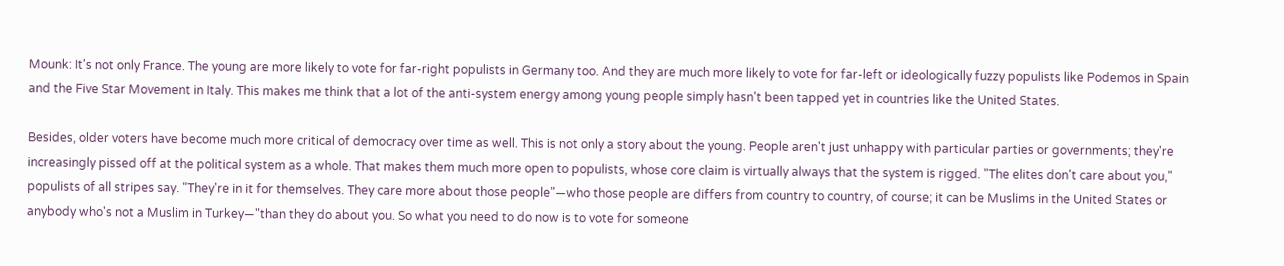Mounk: It's not only France. The young are more likely to vote for far-right populists in Germany too. And they are much more likely to vote for far-left or ideologically fuzzy populists like Podemos in Spain and the Five Star Movement in Italy. This makes me think that a lot of the anti-system energy among young people simply hasn't been tapped yet in countries like the United States.

Besides, older voters have become much more critical of democracy over time as well. This is not only a story about the young. People aren't just unhappy with particular parties or governments; they're increasingly pissed off at the political system as a whole. That makes them much more open to populists, whose core claim is virtually always that the system is rigged. "The elites don't care about you," populists of all stripes say. "They're in it for themselves. They care more about those people"—who those people are differs from country to country, of course; it can be Muslims in the United States or anybody who's not a Muslim in Turkey—"than they do about you. So what you need to do now is to vote for someone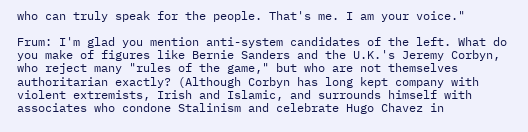who can truly speak for the people. That's me. I am your voice."

Frum: I'm glad you mention anti-system candidates of the left. What do you make of figures like Bernie Sanders and the U.K.'s Jeremy Corbyn, who reject many "rules of the game," but who are not themselves authoritarian exactly? (Although Corbyn has long kept company with violent extremists, Irish and Islamic, and surrounds himself with associates who condone Stalinism and celebrate Hugo Chavez in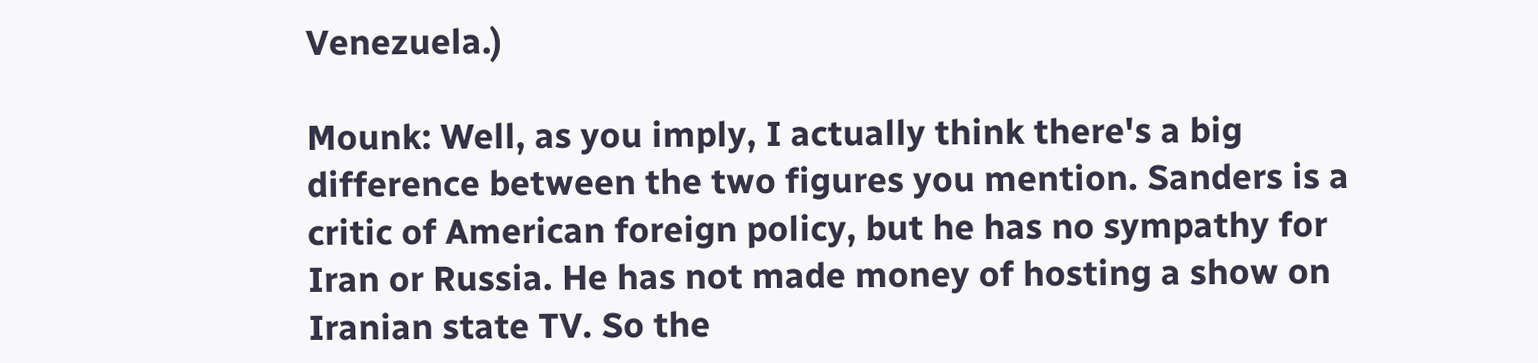Venezuela.)

Mounk: Well, as you imply, I actually think there's a big difference between the two figures you mention. Sanders is a critic of American foreign policy, but he has no sympathy for Iran or Russia. He has not made money of hosting a show on Iranian state TV. So the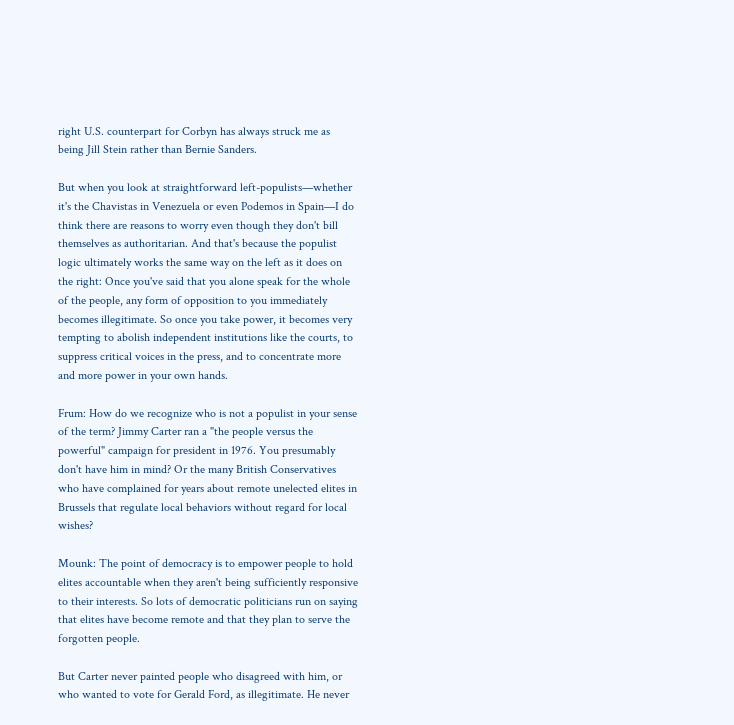right U.S. counterpart for Corbyn has always struck me as being Jill Stein rather than Bernie Sanders.

But when you look at straightforward left-populists—whether it's the Chavistas in Venezuela or even Podemos in Spain—I do think there are reasons to worry even though they don't bill themselves as authoritarian. And that's because the populist logic ultimately works the same way on the left as it does on the right: Once you've said that you alone speak for the whole of the people, any form of opposition to you immediately becomes illegitimate. So once you take power, it becomes very tempting to abolish independent institutions like the courts, to suppress critical voices in the press, and to concentrate more and more power in your own hands.

Frum: How do we recognize who is not a populist in your sense of the term? Jimmy Carter ran a "the people versus the powerful" campaign for president in 1976. You presumably don't have him in mind? Or the many British Conservatives who have complained for years about remote unelected elites in Brussels that regulate local behaviors without regard for local wishes?

Mounk: The point of democracy is to empower people to hold elites accountable when they aren't being sufficiently responsive to their interests. So lots of democratic politicians run on saying that elites have become remote and that they plan to serve the forgotten people.

But Carter never painted people who disagreed with him, or who wanted to vote for Gerald Ford, as illegitimate. He never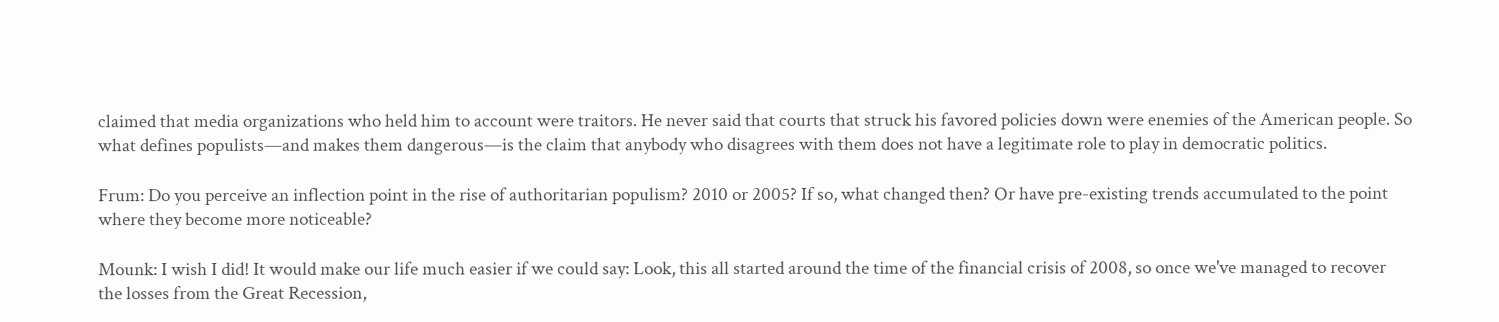claimed that media organizations who held him to account were traitors. He never said that courts that struck his favored policies down were enemies of the American people. So what defines populists—and makes them dangerous—is the claim that anybody who disagrees with them does not have a legitimate role to play in democratic politics.

Frum: Do you perceive an inflection point in the rise of authoritarian populism? 2010 or 2005? If so, what changed then? Or have pre-existing trends accumulated to the point where they become more noticeable?

Mounk: I wish I did! It would make our life much easier if we could say: Look, this all started around the time of the financial crisis of 2008, so once we've managed to recover the losses from the Great Recession,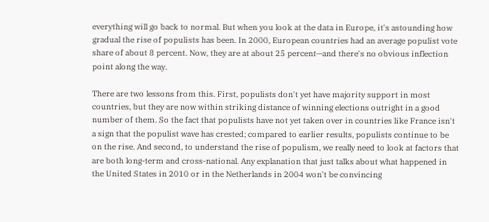everything will go back to normal. But when you look at the data in Europe, it's astounding how gradual the rise of populists has been. In 2000, European countries had an average populist vote share of about 8 percent. Now, they are at about 25 percent—and there's no obvious inflection point along the way.

There are two lessons from this. First, populists don't yet have majority support in most countries, but they are now within striking distance of winning elections outright in a good number of them. So the fact that populists have not yet taken over in countries like France isn't a sign that the populist wave has crested; compared to earlier results, populists continue to be on the rise. And second, to understand the rise of populism, we really need to look at factors that are both long-term and cross-national. Any explanation that just talks about what happened in the United States in 2010 or in the Netherlands in 2004 won't be convincing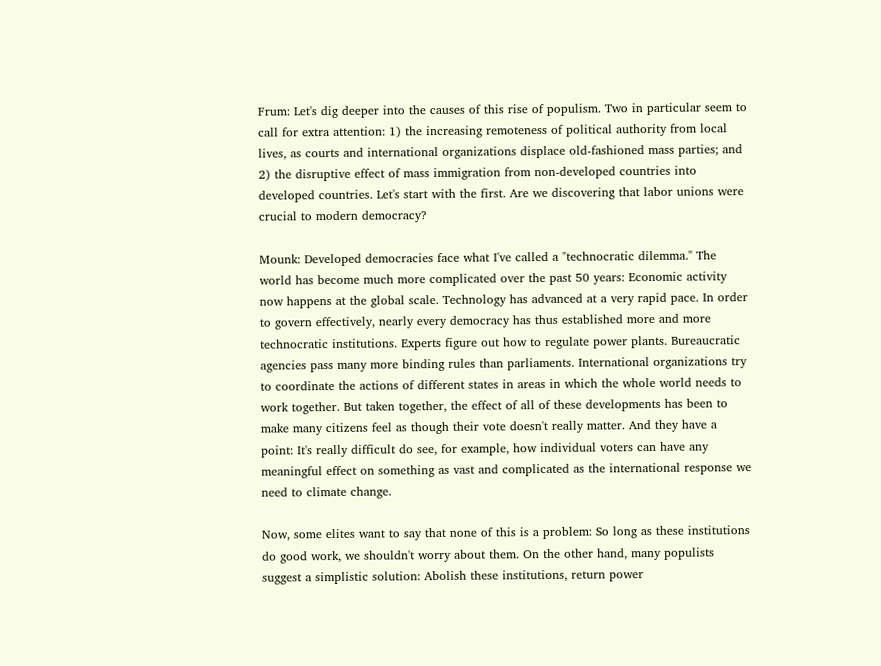Frum: Let's dig deeper into the causes of this rise of populism. Two in particular seem to call for extra attention: 1) the increasing remoteness of political authority from local lives, as courts and international organizations displace old-fashioned mass parties; and 2) the disruptive effect of mass immigration from non-developed countries into developed countries. Let's start with the first. Are we discovering that labor unions were crucial to modern democracy?

Mounk: Developed democracies face what I've called a "technocratic dilemma." The world has become much more complicated over the past 50 years: Economic activity now happens at the global scale. Technology has advanced at a very rapid pace. In order to govern effectively, nearly every democracy has thus established more and more technocratic institutions. Experts figure out how to regulate power plants. Bureaucratic agencies pass many more binding rules than parliaments. International organizations try to coordinate the actions of different states in areas in which the whole world needs to work together. But taken together, the effect of all of these developments has been to make many citizens feel as though their vote doesn't really matter. And they have a point: It's really difficult do see, for example, how individual voters can have any meaningful effect on something as vast and complicated as the international response we need to climate change.

Now, some elites want to say that none of this is a problem: So long as these institutions do good work, we shouldn't worry about them. On the other hand, many populists suggest a simplistic solution: Abolish these institutions, return power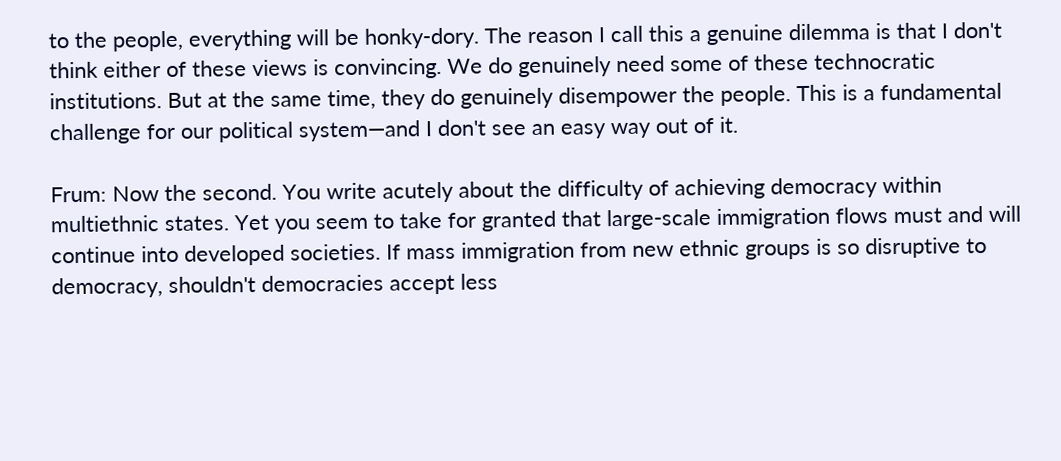to the people, everything will be honky-dory. The reason I call this a genuine dilemma is that I don't think either of these views is convincing. We do genuinely need some of these technocratic institutions. But at the same time, they do genuinely disempower the people. This is a fundamental challenge for our political system—and I don't see an easy way out of it.

Frum: Now the second. You write acutely about the difficulty of achieving democracy within multiethnic states. Yet you seem to take for granted that large-scale immigration flows must and will continue into developed societies. If mass immigration from new ethnic groups is so disruptive to democracy, shouldn't democracies accept less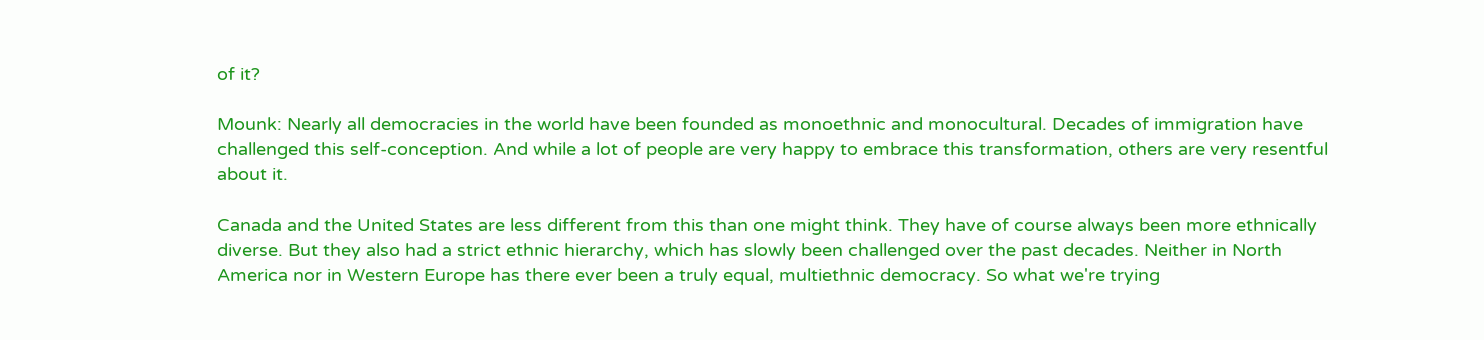of it?

Mounk: Nearly all democracies in the world have been founded as monoethnic and monocultural. Decades of immigration have challenged this self-conception. And while a lot of people are very happy to embrace this transformation, others are very resentful about it.

Canada and the United States are less different from this than one might think. They have of course always been more ethnically diverse. But they also had a strict ethnic hierarchy, which has slowly been challenged over the past decades. Neither in North America nor in Western Europe has there ever been a truly equal, multiethnic democracy. So what we're trying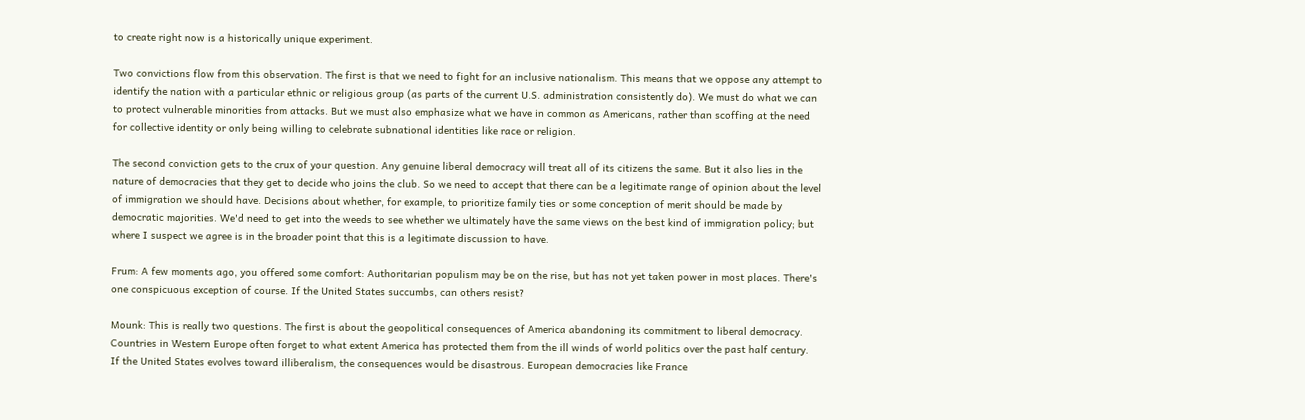to create right now is a historically unique experiment.

Two convictions flow from this observation. The first is that we need to fight for an inclusive nationalism. This means that we oppose any attempt to identify the nation with a particular ethnic or religious group (as parts of the current U.S. administration consistently do). We must do what we can to protect vulnerable minorities from attacks. But we must also emphasize what we have in common as Americans, rather than scoffing at the need for collective identity or only being willing to celebrate subnational identities like race or religion.

The second conviction gets to the crux of your question. Any genuine liberal democracy will treat all of its citizens the same. But it also lies in the nature of democracies that they get to decide who joins the club. So we need to accept that there can be a legitimate range of opinion about the level of immigration we should have. Decisions about whether, for example, to prioritize family ties or some conception of merit should be made by democratic majorities. We'd need to get into the weeds to see whether we ultimately have the same views on the best kind of immigration policy; but where I suspect we agree is in the broader point that this is a legitimate discussion to have.

Frum: A few moments ago, you offered some comfort: Authoritarian populism may be on the rise, but has not yet taken power in most places. There's one conspicuous exception of course. If the United States succumbs, can others resist?

Mounk: This is really two questions. The first is about the geopolitical consequences of America abandoning its commitment to liberal democracy. Countries in Western Europe often forget to what extent America has protected them from the ill winds of world politics over the past half century. If the United States evolves toward illiberalism, the consequences would be disastrous. European democracies like France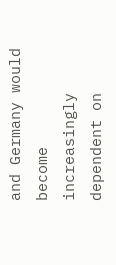and Germany would become increasingly dependent on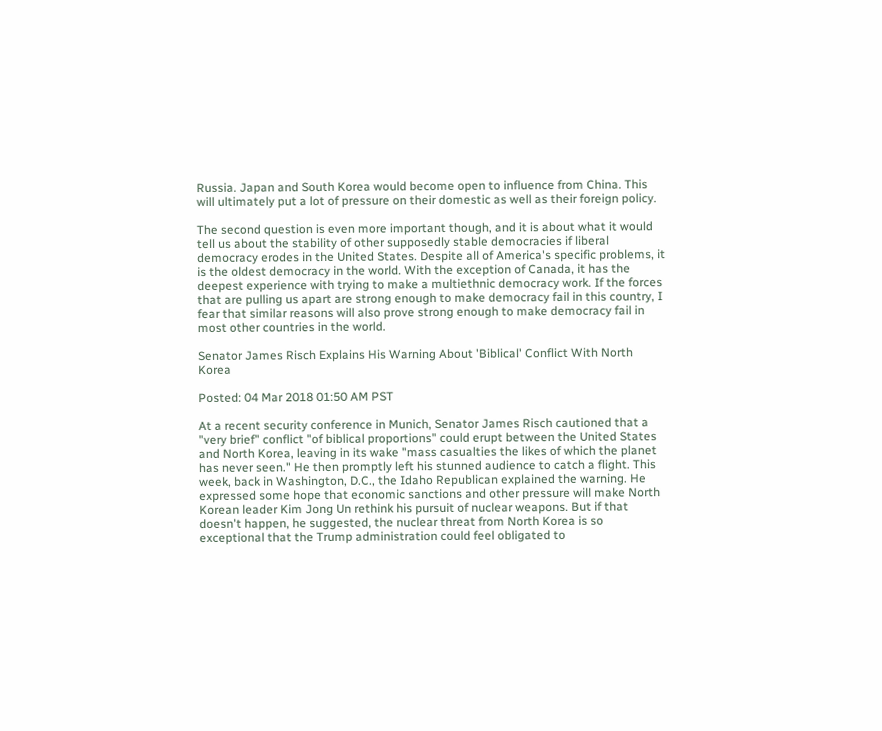Russia. Japan and South Korea would become open to influence from China. This will ultimately put a lot of pressure on their domestic as well as their foreign policy.

The second question is even more important though, and it is about what it would tell us about the stability of other supposedly stable democracies if liberal democracy erodes in the United States. Despite all of America's specific problems, it is the oldest democracy in the world. With the exception of Canada, it has the deepest experience with trying to make a multiethnic democracy work. If the forces that are pulling us apart are strong enough to make democracy fail in this country, I fear that similar reasons will also prove strong enough to make democracy fail in most other countries in the world.

Senator James Risch Explains His Warning About 'Biblical' Conflict With North Korea

Posted: 04 Mar 2018 01:50 AM PST

At a recent security conference in Munich, Senator James Risch cautioned that a "very brief" conflict "of biblical proportions" could erupt between the United States and North Korea, leaving in its wake "mass casualties the likes of which the planet has never seen." He then promptly left his stunned audience to catch a flight. This week, back in Washington, D.C., the Idaho Republican explained the warning. He expressed some hope that economic sanctions and other pressure will make North Korean leader Kim Jong Un rethink his pursuit of nuclear weapons. But if that doesn't happen, he suggested, the nuclear threat from North Korea is so exceptional that the Trump administration could feel obligated to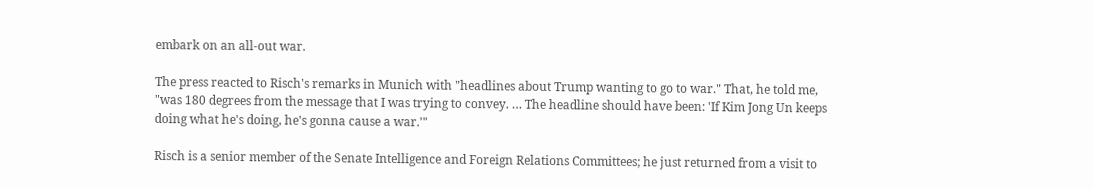embark on an all-out war.

The press reacted to Risch's remarks in Munich with "headlines about Trump wanting to go to war." That, he told me, "was 180 degrees from the message that I was trying to convey. … The headline should have been: 'If Kim Jong Un keeps doing what he's doing, he's gonna cause a war.'"

Risch is a senior member of the Senate Intelligence and Foreign Relations Committees; he just returned from a visit to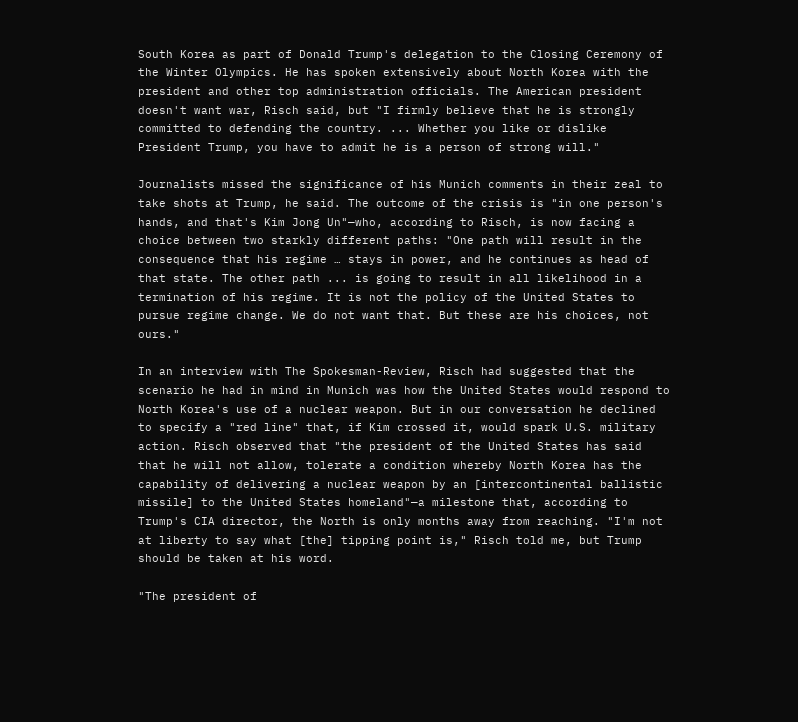South Korea as part of Donald Trump's delegation to the Closing Ceremony of the Winter Olympics. He has spoken extensively about North Korea with the president and other top administration officials. The American president doesn't want war, Risch said, but "I firmly believe that he is strongly committed to defending the country. ... Whether you like or dislike President Trump, you have to admit he is a person of strong will."

Journalists missed the significance of his Munich comments in their zeal to take shots at Trump, he said. The outcome of the crisis is "in one person's hands, and that's Kim Jong Un"—who, according to Risch, is now facing a choice between two starkly different paths: "One path will result in the consequence that his regime … stays in power, and he continues as head of that state. The other path ... is going to result in all likelihood in a termination of his regime. It is not the policy of the United States to pursue regime change. We do not want that. But these are his choices, not ours."

In an interview with The Spokesman-Review, Risch had suggested that the scenario he had in mind in Munich was how the United States would respond to North Korea's use of a nuclear weapon. But in our conversation he declined to specify a "red line" that, if Kim crossed it, would spark U.S. military action. Risch observed that "the president of the United States has said that he will not allow, tolerate a condition whereby North Korea has the capability of delivering a nuclear weapon by an [intercontinental ballistic missile] to the United States homeland"—a milestone that, according to Trump's CIA director, the North is only months away from reaching. "I'm not at liberty to say what [the] tipping point is," Risch told me, but Trump should be taken at his word.

"The president of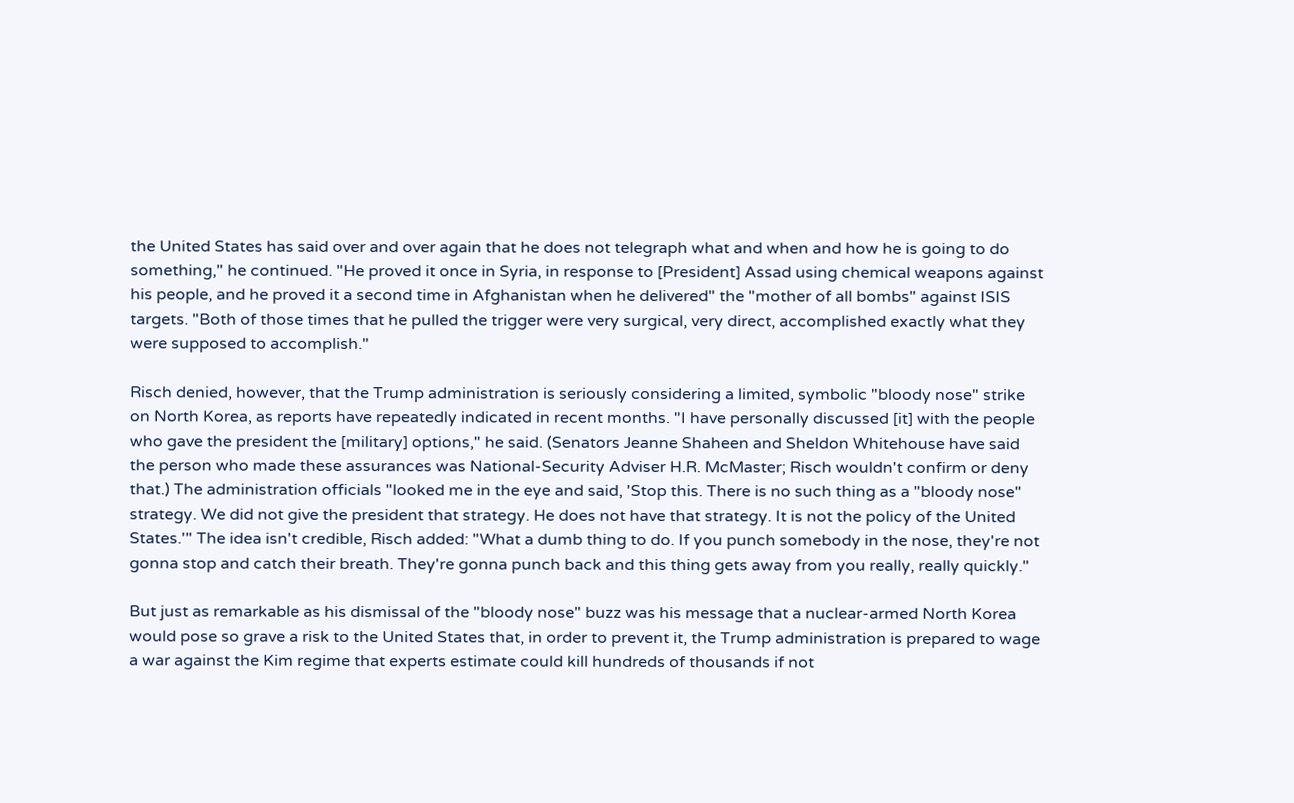the United States has said over and over again that he does not telegraph what and when and how he is going to do something," he continued. "He proved it once in Syria, in response to [President] Assad using chemical weapons against his people, and he proved it a second time in Afghanistan when he delivered" the "mother of all bombs" against ISIS targets. "Both of those times that he pulled the trigger were very surgical, very direct, accomplished exactly what they were supposed to accomplish."

Risch denied, however, that the Trump administration is seriously considering a limited, symbolic "bloody nose" strike on North Korea, as reports have repeatedly indicated in recent months. "I have personally discussed [it] with the people who gave the president the [military] options," he said. (Senators Jeanne Shaheen and Sheldon Whitehouse have said the person who made these assurances was National-Security Adviser H.R. McMaster; Risch wouldn't confirm or deny that.) The administration officials "looked me in the eye and said, 'Stop this. There is no such thing as a "bloody nose" strategy. We did not give the president that strategy. He does not have that strategy. It is not the policy of the United States.'" The idea isn't credible, Risch added: "What a dumb thing to do. If you punch somebody in the nose, they're not gonna stop and catch their breath. They're gonna punch back and this thing gets away from you really, really quickly."

But just as remarkable as his dismissal of the "bloody nose" buzz was his message that a nuclear-armed North Korea would pose so grave a risk to the United States that, in order to prevent it, the Trump administration is prepared to wage a war against the Kim regime that experts estimate could kill hundreds of thousands if not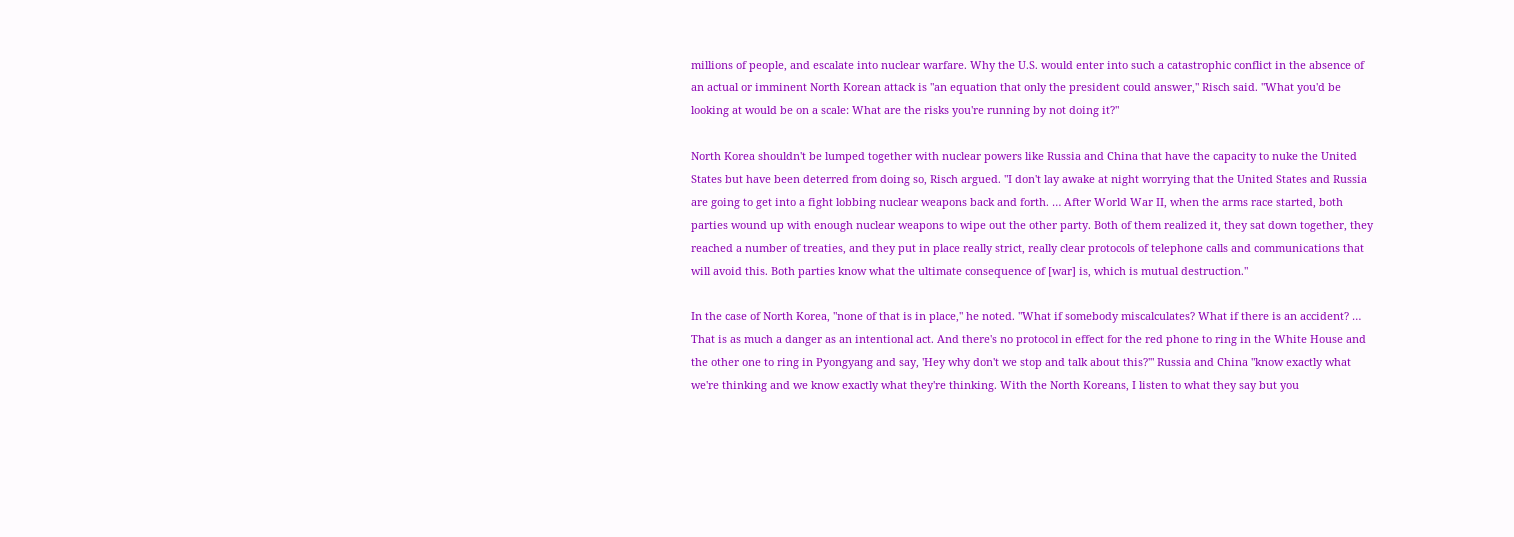millions of people, and escalate into nuclear warfare. Why the U.S. would enter into such a catastrophic conflict in the absence of an actual or imminent North Korean attack is "an equation that only the president could answer," Risch said. "What you'd be looking at would be on a scale: What are the risks you're running by not doing it?"

North Korea shouldn't be lumped together with nuclear powers like Russia and China that have the capacity to nuke the United States but have been deterred from doing so, Risch argued. "I don't lay awake at night worrying that the United States and Russia are going to get into a fight lobbing nuclear weapons back and forth. … After World War II, when the arms race started, both parties wound up with enough nuclear weapons to wipe out the other party. Both of them realized it, they sat down together, they reached a number of treaties, and they put in place really strict, really clear protocols of telephone calls and communications that will avoid this. Both parties know what the ultimate consequence of [war] is, which is mutual destruction."

In the case of North Korea, "none of that is in place," he noted. "What if somebody miscalculates? What if there is an accident? … That is as much a danger as an intentional act. And there's no protocol in effect for the red phone to ring in the White House and the other one to ring in Pyongyang and say, 'Hey why don't we stop and talk about this?'" Russia and China "know exactly what we're thinking and we know exactly what they're thinking. With the North Koreans, I listen to what they say but you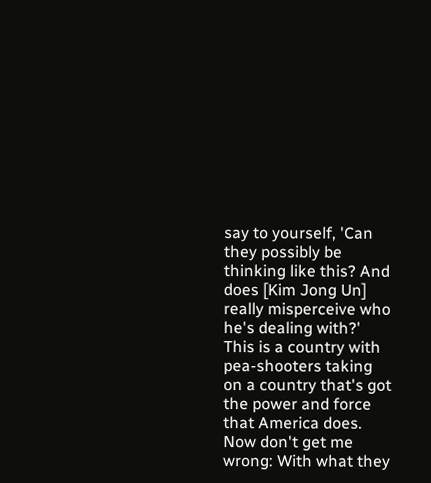say to yourself, 'Can they possibly be thinking like this? And does [Kim Jong Un] really misperceive who he's dealing with?' This is a country with pea-shooters taking on a country that's got the power and force that America does. Now don't get me wrong: With what they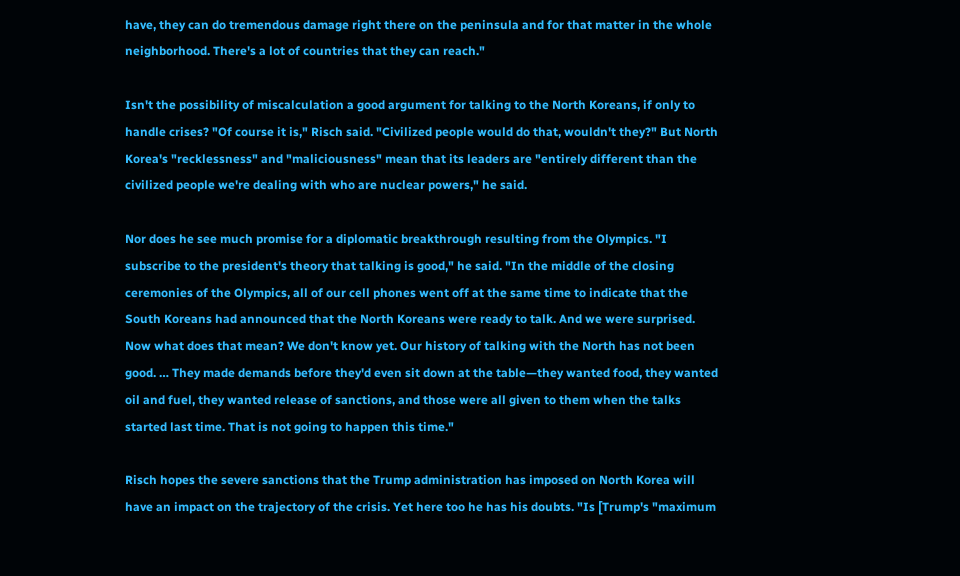have, they can do tremendous damage right there on the peninsula and for that matter in the whole neighborhood. There's a lot of countries that they can reach."

Isn't the possibility of miscalculation a good argument for talking to the North Koreans, if only to handle crises? "Of course it is," Risch said. "Civilized people would do that, wouldn't they?" But North Korea's "recklessness" and "maliciousness" mean that its leaders are "entirely different than the civilized people we're dealing with who are nuclear powers," he said.

Nor does he see much promise for a diplomatic breakthrough resulting from the Olympics. "I subscribe to the president's theory that talking is good," he said. "In the middle of the closing ceremonies of the Olympics, all of our cell phones went off at the same time to indicate that the South Koreans had announced that the North Koreans were ready to talk. And we were surprised. Now what does that mean? We don't know yet. Our history of talking with the North has not been good. … They made demands before they'd even sit down at the table—they wanted food, they wanted oil and fuel, they wanted release of sanctions, and those were all given to them when the talks started last time. That is not going to happen this time."

Risch hopes the severe sanctions that the Trump administration has imposed on North Korea will have an impact on the trajectory of the crisis. Yet here too he has his doubts. "Is [Trump's "maximum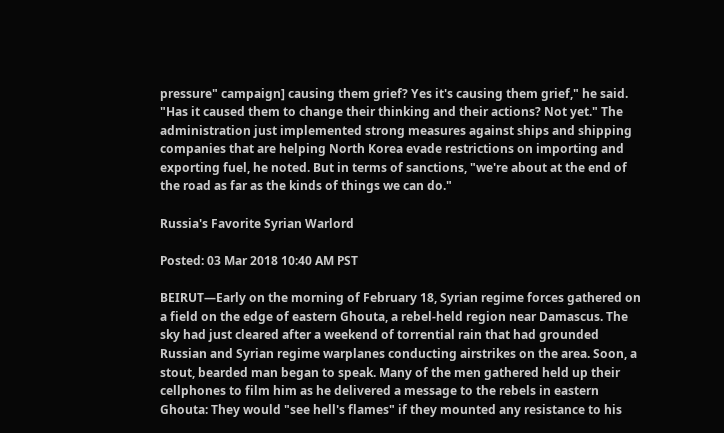pressure" campaign] causing them grief? Yes it's causing them grief," he said. "Has it caused them to change their thinking and their actions? Not yet." The administration just implemented strong measures against ships and shipping companies that are helping North Korea evade restrictions on importing and exporting fuel, he noted. But in terms of sanctions, "we're about at the end of the road as far as the kinds of things we can do."

Russia's Favorite Syrian Warlord

Posted: 03 Mar 2018 10:40 AM PST

BEIRUT—Early on the morning of February 18, Syrian regime forces gathered on a field on the edge of eastern Ghouta, a rebel-held region near Damascus. The sky had just cleared after a weekend of torrential rain that had grounded Russian and Syrian regime warplanes conducting airstrikes on the area. Soon, a stout, bearded man began to speak. Many of the men gathered held up their cellphones to film him as he delivered a message to the rebels in eastern Ghouta: They would "see hell's flames" if they mounted any resistance to his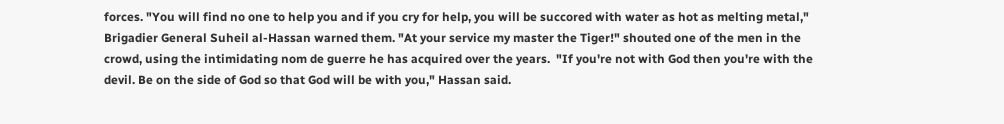forces. "You will find no one to help you and if you cry for help, you will be succored with water as hot as melting metal," Brigadier General Suheil al-Hassan warned them. "At your service my master the Tiger!" shouted one of the men in the crowd, using the intimidating nom de guerre he has acquired over the years.  "If you're not with God then you're with the devil. Be on the side of God so that God will be with you," Hassan said.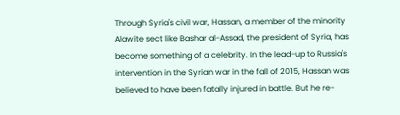Through Syria's civil war, Hassan, a member of the minority Alawite sect like Bashar al-Assad, the president of Syria, has become something of a celebrity. In the lead-up to Russia's intervention in the Syrian war in the fall of 2015, Hassan was believed to have been fatally injured in battle. But he re-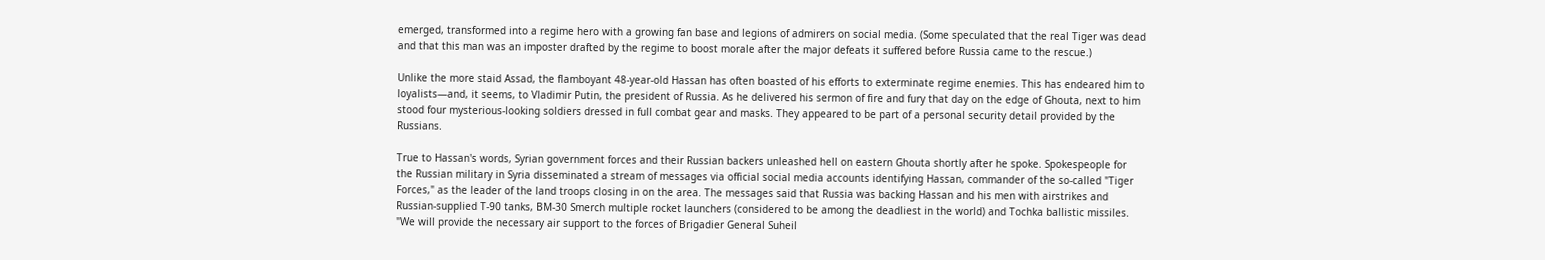emerged, transformed into a regime hero with a growing fan base and legions of admirers on social media. (Some speculated that the real Tiger was dead and that this man was an imposter drafted by the regime to boost morale after the major defeats it suffered before Russia came to the rescue.)

Unlike the more staid Assad, the flamboyant 48-year-old Hassan has often boasted of his efforts to exterminate regime enemies. This has endeared him to loyalists—and, it seems, to Vladimir Putin, the president of Russia. As he delivered his sermon of fire and fury that day on the edge of Ghouta, next to him stood four mysterious-looking soldiers dressed in full combat gear and masks. They appeared to be part of a personal security detail provided by the Russians.

True to Hassan's words, Syrian government forces and their Russian backers unleashed hell on eastern Ghouta shortly after he spoke. Spokespeople for the Russian military in Syria disseminated a stream of messages via official social media accounts identifying Hassan, commander of the so-called "Tiger Forces," as the leader of the land troops closing in on the area. The messages said that Russia was backing Hassan and his men with airstrikes and Russian-supplied T-90 tanks, BM-30 Smerch multiple rocket launchers (considered to be among the deadliest in the world) and Tochka ballistic missiles. "We will provide the necessary air support to the forces of Brigadier General Suheil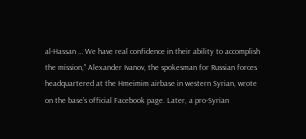al-Hassan … We have real confidence in their ability to accomplish the mission," Alexander Ivanov, the spokesman for Russian forces headquartered at the Hmeimim airbase in western Syrian, wrote on the base's official Facebook page. Later, a pro-Syrian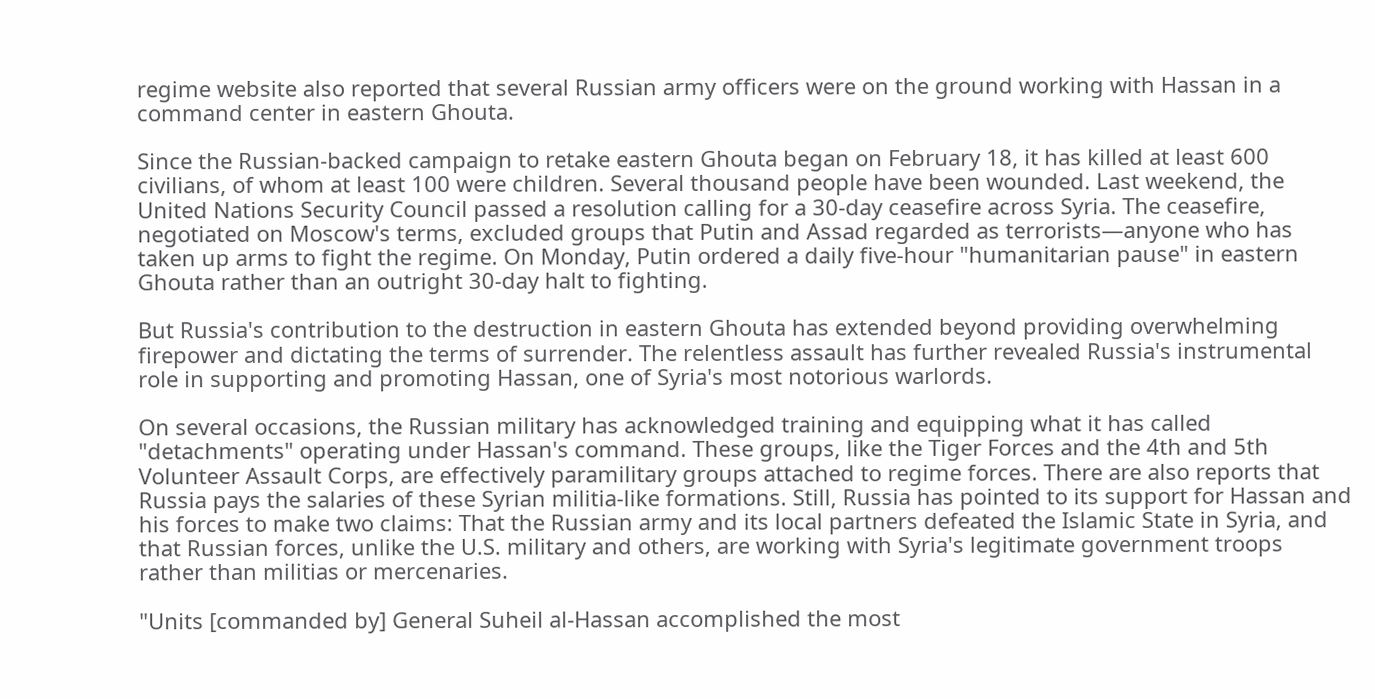regime website also reported that several Russian army officers were on the ground working with Hassan in a command center in eastern Ghouta.

Since the Russian-backed campaign to retake eastern Ghouta began on February 18, it has killed at least 600 civilians, of whom at least 100 were children. Several thousand people have been wounded. Last weekend, the United Nations Security Council passed a resolution calling for a 30-day ceasefire across Syria. The ceasefire, negotiated on Moscow's terms, excluded groups that Putin and Assad regarded as terrorists—anyone who has taken up arms to fight the regime. On Monday, Putin ordered a daily five-hour "humanitarian pause" in eastern Ghouta rather than an outright 30-day halt to fighting.

But Russia's contribution to the destruction in eastern Ghouta has extended beyond providing overwhelming firepower and dictating the terms of surrender. The relentless assault has further revealed Russia's instrumental role in supporting and promoting Hassan, one of Syria's most notorious warlords.

On several occasions, the Russian military has acknowledged training and equipping what it has called "detachments" operating under Hassan's command. These groups, like the Tiger Forces and the 4th and 5th Volunteer Assault Corps, are effectively paramilitary groups attached to regime forces. There are also reports that Russia pays the salaries of these Syrian militia-like formations. Still, Russia has pointed to its support for Hassan and his forces to make two claims: That the Russian army and its local partners defeated the Islamic State in Syria, and that Russian forces, unlike the U.S. military and others, are working with Syria's legitimate government troops rather than militias or mercenaries.

"Units [commanded by] General Suheil al-Hassan accomplished the most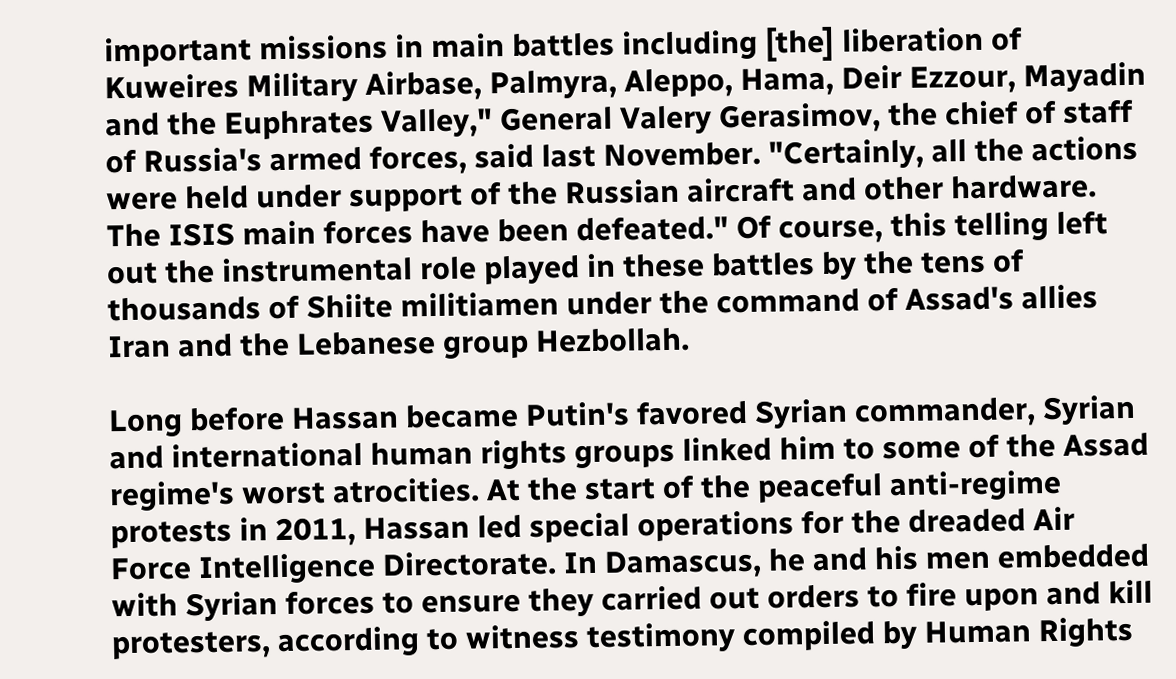important missions in main battles including [the] liberation of Kuweires Military Airbase, Palmyra, Aleppo, Hama, Deir Ezzour, Mayadin and the Euphrates Valley," General Valery Gerasimov, the chief of staff of Russia's armed forces, said last November. "Certainly, all the actions were held under support of the Russian aircraft and other hardware. The ISIS main forces have been defeated." Of course, this telling left out the instrumental role played in these battles by the tens of thousands of Shiite militiamen under the command of Assad's allies Iran and the Lebanese group Hezbollah.

Long before Hassan became Putin's favored Syrian commander, Syrian and international human rights groups linked him to some of the Assad regime's worst atrocities. At the start of the peaceful anti-regime protests in 2011, Hassan led special operations for the dreaded Air Force Intelligence Directorate. In Damascus, he and his men embedded with Syrian forces to ensure they carried out orders to fire upon and kill protesters, according to witness testimony compiled by Human Rights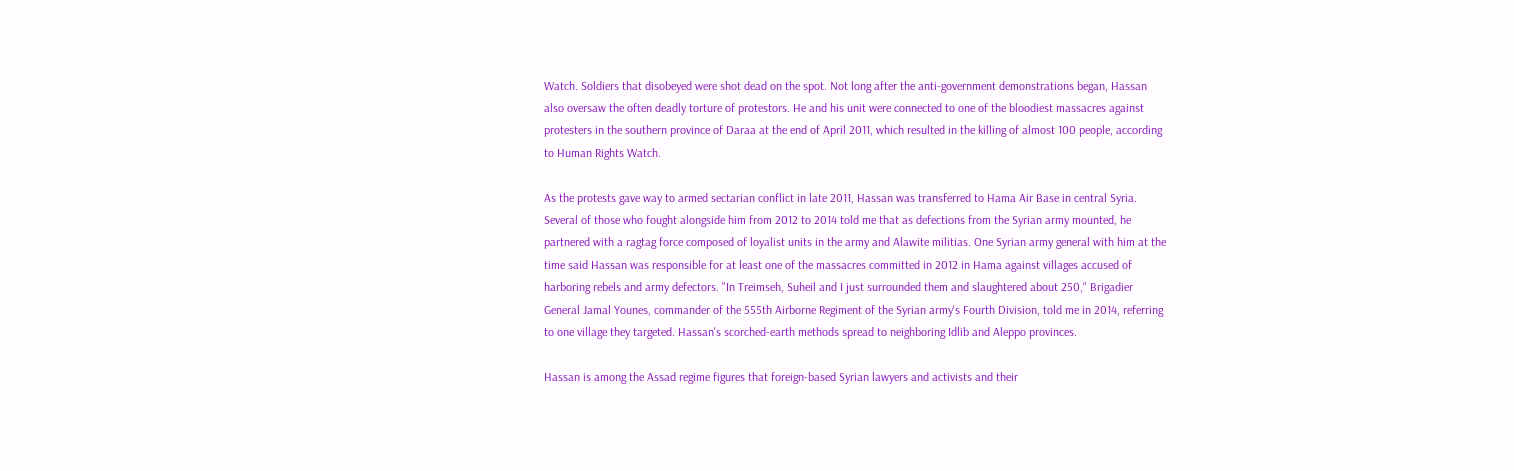Watch. Soldiers that disobeyed were shot dead on the spot. Not long after the anti-government demonstrations began, Hassan also oversaw the often deadly torture of protestors. He and his unit were connected to one of the bloodiest massacres against protesters in the southern province of Daraa at the end of April 2011, which resulted in the killing of almost 100 people, according to Human Rights Watch.

As the protests gave way to armed sectarian conflict in late 2011, Hassan was transferred to Hama Air Base in central Syria. Several of those who fought alongside him from 2012 to 2014 told me that as defections from the Syrian army mounted, he partnered with a ragtag force composed of loyalist units in the army and Alawite militias. One Syrian army general with him at the time said Hassan was responsible for at least one of the massacres committed in 2012 in Hama against villages accused of harboring rebels and army defectors. "In Treimseh, Suheil and I just surrounded them and slaughtered about 250," Brigadier General Jamal Younes, commander of the 555th Airborne Regiment of the Syrian army's Fourth Division, told me in 2014, referring to one village they targeted. Hassan's scorched-earth methods spread to neighboring Idlib and Aleppo provinces.

Hassan is among the Assad regime figures that foreign-based Syrian lawyers and activists and their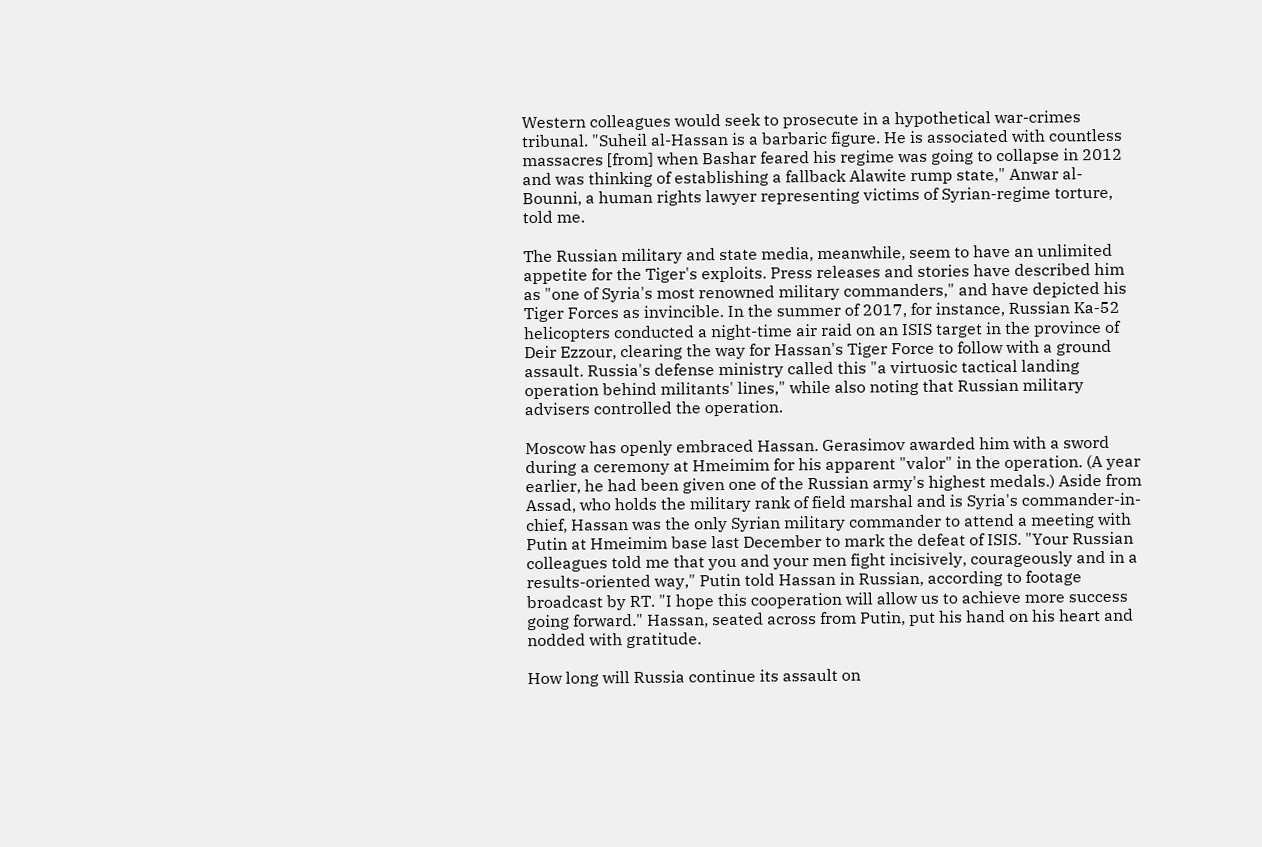Western colleagues would seek to prosecute in a hypothetical war-crimes tribunal. "Suheil al-Hassan is a barbaric figure. He is associated with countless massacres [from] when Bashar feared his regime was going to collapse in 2012 and was thinking of establishing a fallback Alawite rump state," Anwar al-Bounni, a human rights lawyer representing victims of Syrian-regime torture, told me.

The Russian military and state media, meanwhile, seem to have an unlimited appetite for the Tiger's exploits. Press releases and stories have described him as "one of Syria's most renowned military commanders," and have depicted his Tiger Forces as invincible. In the summer of 2017, for instance, Russian Ka-52 helicopters conducted a night-time air raid on an ISIS target in the province of Deir Ezzour, clearing the way for Hassan's Tiger Force to follow with a ground assault. Russia's defense ministry called this "a virtuosic tactical landing operation behind militants' lines," while also noting that Russian military advisers controlled the operation.

Moscow has openly embraced Hassan. Gerasimov awarded him with a sword during a ceremony at Hmeimim for his apparent "valor" in the operation. (A year earlier, he had been given one of the Russian army's highest medals.) Aside from Assad, who holds the military rank of field marshal and is Syria's commander-in-chief, Hassan was the only Syrian military commander to attend a meeting with Putin at Hmeimim base last December to mark the defeat of ISIS. "Your Russian colleagues told me that you and your men fight incisively, courageously and in a results-oriented way," Putin told Hassan in Russian, according to footage broadcast by RT. "I hope this cooperation will allow us to achieve more success going forward." Hassan, seated across from Putin, put his hand on his heart and nodded with gratitude.

How long will Russia continue its assault on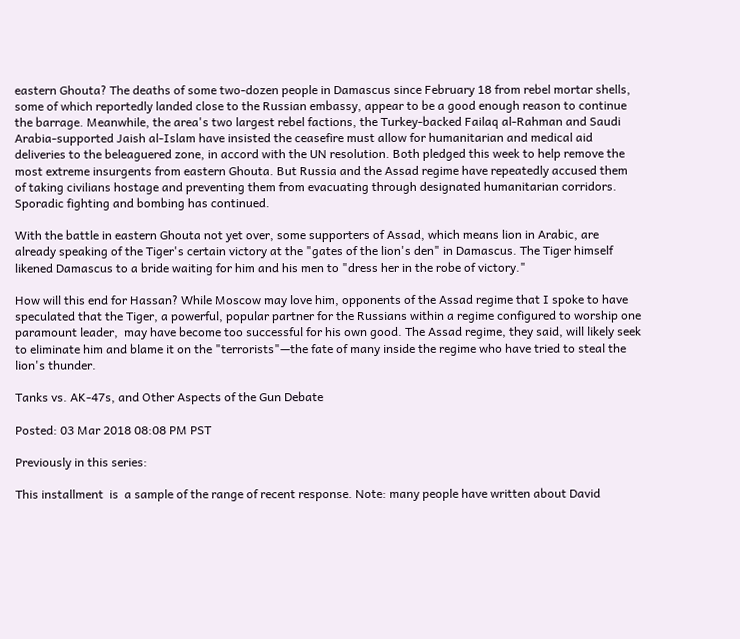eastern Ghouta? The deaths of some two-dozen people in Damascus since February 18 from rebel mortar shells, some of which reportedly landed close to the Russian embassy, appear to be a good enough reason to continue the barrage. Meanwhile, the area's two largest rebel factions, the Turkey-backed Failaq al-Rahman and Saudi Arabia-supported Jaish al-Islam have insisted the ceasefire must allow for humanitarian and medical aid deliveries to the beleaguered zone, in accord with the UN resolution. Both pledged this week to help remove the most extreme insurgents from eastern Ghouta. But Russia and the Assad regime have repeatedly accused them of taking civilians hostage and preventing them from evacuating through designated humanitarian corridors. Sporadic fighting and bombing has continued.

With the battle in eastern Ghouta not yet over, some supporters of Assad, which means lion in Arabic, are already speaking of the Tiger's certain victory at the "gates of the lion's den" in Damascus. The Tiger himself likened Damascus to a bride waiting for him and his men to "dress her in the robe of victory."

How will this end for Hassan? While Moscow may love him, opponents of the Assad regime that I spoke to have speculated that the Tiger, a powerful, popular partner for the Russians within a regime configured to worship one paramount leader,  may have become too successful for his own good. The Assad regime, they said, will likely seek to eliminate him and blame it on the "terrorists"—the fate of many inside the regime who have tried to steal the lion's thunder.

Tanks vs. AK-47s, and Other Aspects of the Gun Debate

Posted: 03 Mar 2018 08:08 PM PST

Previously in this series:

This installment  is  a sample of the range of recent response. Note: many people have written about David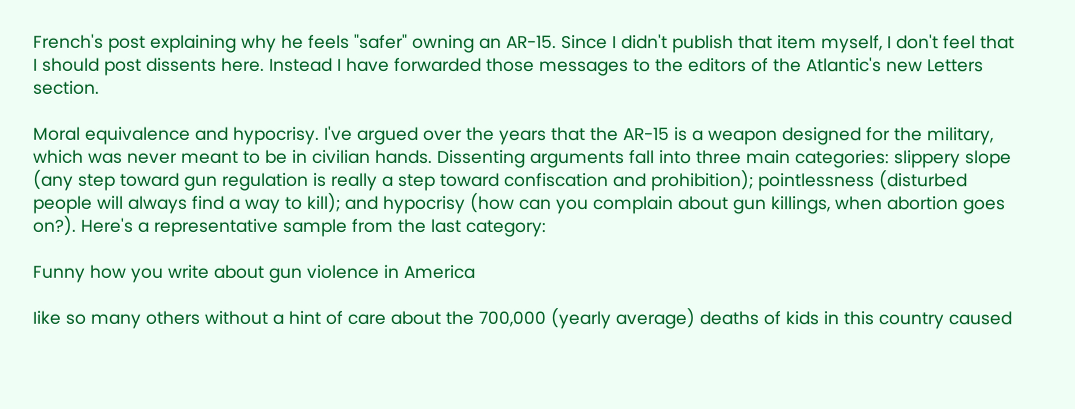French's post explaining why he feels "safer" owning an AR-15. Since I didn't publish that item myself, I don't feel that I should post dissents here. Instead I have forwarded those messages to the editors of the Atlantic's new Letters section.

Moral equivalence and hypocrisy. I've argued over the years that the AR-15 is a weapon designed for the military, which was never meant to be in civilian hands. Dissenting arguments fall into three main categories: slippery slope (any step toward gun regulation is really a step toward confiscation and prohibition); pointlessness (disturbed people will always find a way to kill); and hypocrisy (how can you complain about gun killings, when abortion goes on?). Here's a representative sample from the last category:

Funny how you write about gun violence in America

Iike so many others without a hint of care about the 700,000 (yearly average) deaths of kids in this country caused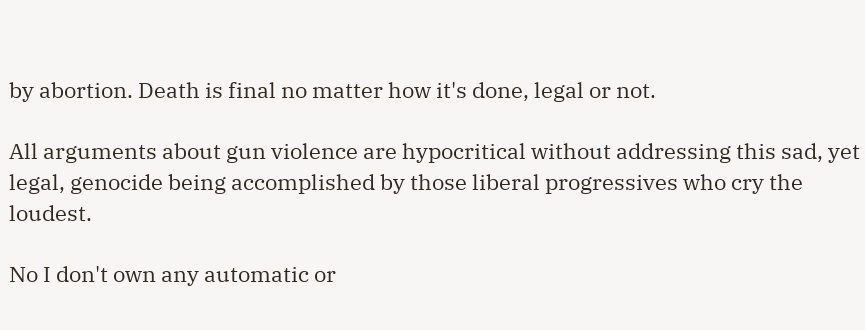by abortion. Death is final no matter how it's done, legal or not.

All arguments about gun violence are hypocritical without addressing this sad, yet legal, genocide being accomplished by those liberal progressives who cry the loudest.

No I don't own any automatic or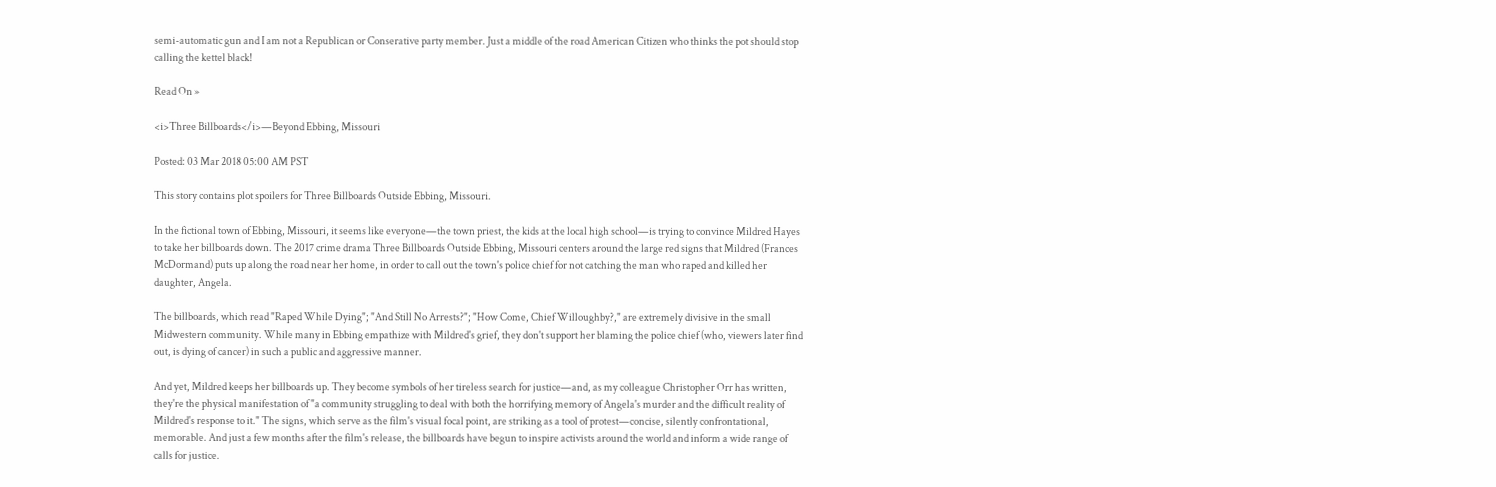semi-automatic gun and I am not a Republican or Conserative party member. Just a middle of the road American Citizen who thinks the pot should stop calling the kettel black!

Read On »

<i>Three Billboards</i>—Beyond Ebbing, Missouri

Posted: 03 Mar 2018 05:00 AM PST

This story contains plot spoilers for Three Billboards Outside Ebbing, Missouri.

In the fictional town of Ebbing, Missouri, it seems like everyone—the town priest, the kids at the local high school—is trying to convince Mildred Hayes to take her billboards down. The 2017 crime drama Three Billboards Outside Ebbing, Missouri centers around the large red signs that Mildred (Frances McDormand) puts up along the road near her home, in order to call out the town's police chief for not catching the man who raped and killed her daughter, Angela.

The billboards, which read "Raped While Dying"; "And Still No Arrests?"; "How Come, Chief Willoughby?," are extremely divisive in the small Midwestern community. While many in Ebbing empathize with Mildred's grief, they don't support her blaming the police chief (who, viewers later find out, is dying of cancer) in such a public and aggressive manner.

And yet, Mildred keeps her billboards up. They become symbols of her tireless search for justice—and, as my colleague Christopher Orr has written, they're the physical manifestation of "a community struggling to deal with both the horrifying memory of Angela's murder and the difficult reality of Mildred's response to it." The signs, which serve as the film's visual focal point, are striking as a tool of protest—concise, silently confrontational, memorable. And just a few months after the film's release, the billboards have begun to inspire activists around the world and inform a wide range of calls for justice.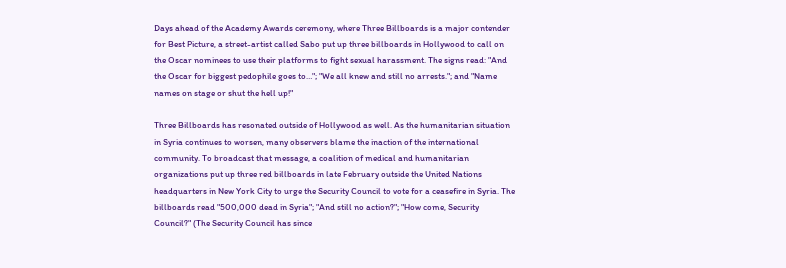Days ahead of the Academy Awards ceremony, where Three Billboards is a major contender for Best Picture, a street-artist called Sabo put up three billboards in Hollywood to call on the Oscar nominees to use their platforms to fight sexual harassment. The signs read: "And the Oscar for biggest pedophile goes to…"; "We all knew and still no arrests."; and "Name names on stage or shut the hell up!"

Three Billboards has resonated outside of Hollywood as well. As the humanitarian situation in Syria continues to worsen, many observers blame the inaction of the international community. To broadcast that message, a coalition of medical and humanitarian organizations put up three red billboards in late February outside the United Nations headquarters in New York City to urge the Security Council to vote for a ceasefire in Syria. The billboards read "500,000 dead in Syria"; "And still no action?"; "How come, Security Council?" (The Security Council has since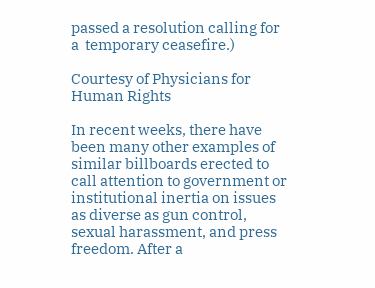passed a resolution calling for a  temporary ceasefire.)

Courtesy of Physicians for Human Rights

In recent weeks, there have been many other examples of similar billboards erected to call attention to government or institutional inertia on issues as diverse as gun control, sexual harassment, and press freedom. After a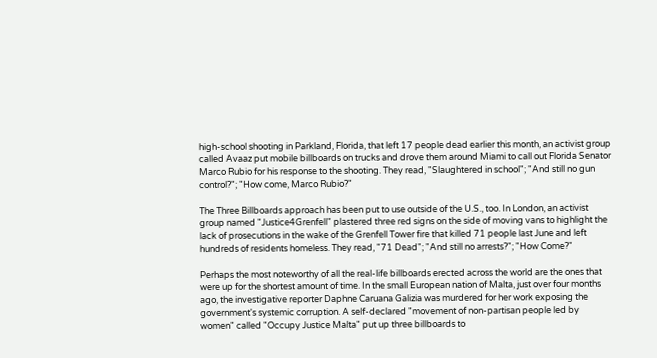high-school shooting in Parkland, Florida, that left 17 people dead earlier this month, an activist group called Avaaz put mobile billboards on trucks and drove them around Miami to call out Florida Senator Marco Rubio for his response to the shooting. They read, "Slaughtered in school"; "And still no gun control?"; "How come, Marco Rubio?"

The Three Billboards approach has been put to use outside of the U.S., too. In London, an activist group named "Justice4Grenfell" plastered three red signs on the side of moving vans to highlight the lack of prosecutions in the wake of the Grenfell Tower fire that killed 71 people last June and left hundreds of residents homeless. They read, "71 Dead"; "And still no arrests?"; "How Come?"

Perhaps the most noteworthy of all the real-life billboards erected across the world are the ones that were up for the shortest amount of time. In the small European nation of Malta, just over four months ago, the investigative reporter Daphne Caruana Galizia was murdered for her work exposing the government's systemic corruption. A self-declared "movement of non-partisan people led by women" called "Occupy Justice Malta" put up three billboards to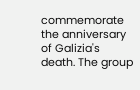commemorate the anniversary of Galizia's death. The group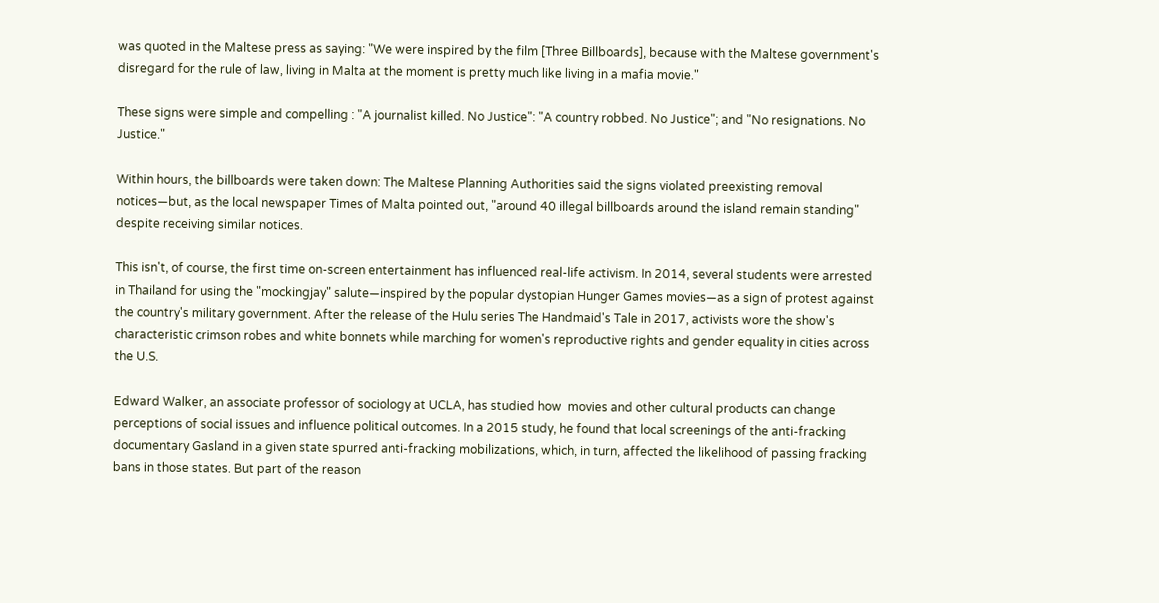was quoted in the Maltese press as saying: "We were inspired by the film [Three Billboards], because with the Maltese government's disregard for the rule of law, living in Malta at the moment is pretty much like living in a mafia movie."

These signs were simple and compelling : "A journalist killed. No Justice": "A country robbed. No Justice"; and "No resignations. No Justice."

Within hours, the billboards were taken down: The Maltese Planning Authorities said the signs violated preexisting removal notices—but, as the local newspaper Times of Malta pointed out, "around 40 illegal billboards around the island remain standing" despite receiving similar notices.

This isn't, of course, the first time on-screen entertainment has influenced real-life activism. In 2014, several students were arrested in Thailand for using the "mockingjay" salute—inspired by the popular dystopian Hunger Games movies—as a sign of protest against the country's military government. After the release of the Hulu series The Handmaid's Tale in 2017, activists wore the show's characteristic crimson robes and white bonnets while marching for women's reproductive rights and gender equality in cities across the U.S.

Edward Walker, an associate professor of sociology at UCLA, has studied how  movies and other cultural products can change perceptions of social issues and influence political outcomes. In a 2015 study, he found that local screenings of the anti-fracking documentary Gasland in a given state spurred anti-fracking mobilizations, which, in turn, affected the likelihood of passing fracking bans in those states. But part of the reason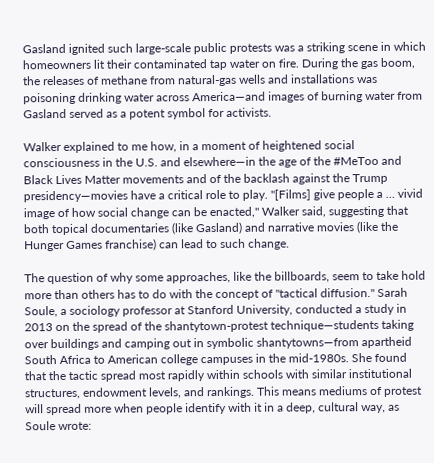Gasland ignited such large-scale public protests was a striking scene in which homeowners lit their contaminated tap water on fire. During the gas boom, the releases of methane from natural-gas wells and installations was poisoning drinking water across America—and images of burning water from Gasland served as a potent symbol for activists.

Walker explained to me how, in a moment of heightened social consciousness in the U.S. and elsewhere—in the age of the #MeToo and Black Lives Matter movements and of the backlash against the Trump presidency—movies have a critical role to play. "[Films] give people a … vivid image of how social change can be enacted," Walker said, suggesting that both topical documentaries (like Gasland) and narrative movies (like the Hunger Games franchise) can lead to such change.

The question of why some approaches, like the billboards, seem to take hold more than others has to do with the concept of "tactical diffusion." Sarah Soule, a sociology professor at Stanford University, conducted a study in 2013 on the spread of the shantytown-protest technique—students taking over buildings and camping out in symbolic shantytowns—from apartheid South Africa to American college campuses in the mid-1980s. She found that the tactic spread most rapidly within schools with similar institutional structures, endowment levels, and rankings. This means mediums of protest will spread more when people identify with it in a deep, cultural way, as Soule wrote: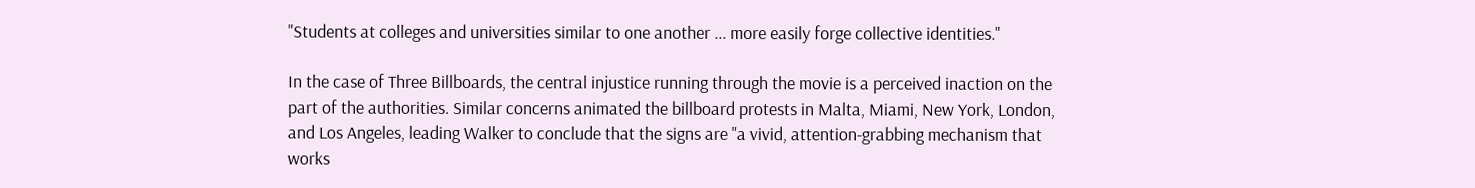"Students at colleges and universities similar to one another ... more easily forge collective identities."

In the case of Three Billboards, the central injustice running through the movie is a perceived inaction on the part of the authorities. Similar concerns animated the billboard protests in Malta, Miami, New York, London, and Los Angeles, leading Walker to conclude that the signs are "a vivid, attention-grabbing mechanism that works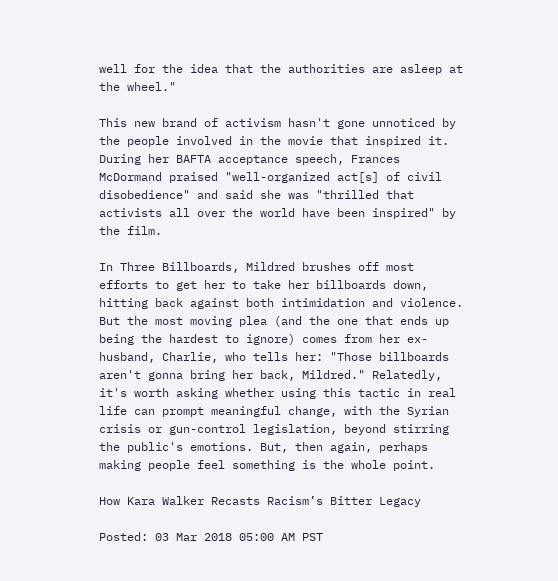well for the idea that the authorities are asleep at the wheel."

This new brand of activism hasn't gone unnoticed by the people involved in the movie that inspired it. During her BAFTA acceptance speech, Frances McDormand praised "well-organized act[s] of civil disobedience" and said she was "thrilled that activists all over the world have been inspired" by the film.

In Three Billboards, Mildred brushes off most efforts to get her to take her billboards down, hitting back against both intimidation and violence. But the most moving plea (and the one that ends up being the hardest to ignore) comes from her ex-husband, Charlie, who tells her: "Those billboards aren't gonna bring her back, Mildred." Relatedly, it's worth asking whether using this tactic in real life can prompt meaningful change, with the Syrian crisis or gun-control legislation, beyond stirring the public's emotions. But, then again, perhaps making people feel something is the whole point.

How Kara Walker Recasts Racism’s Bitter Legacy

Posted: 03 Mar 2018 05:00 AM PST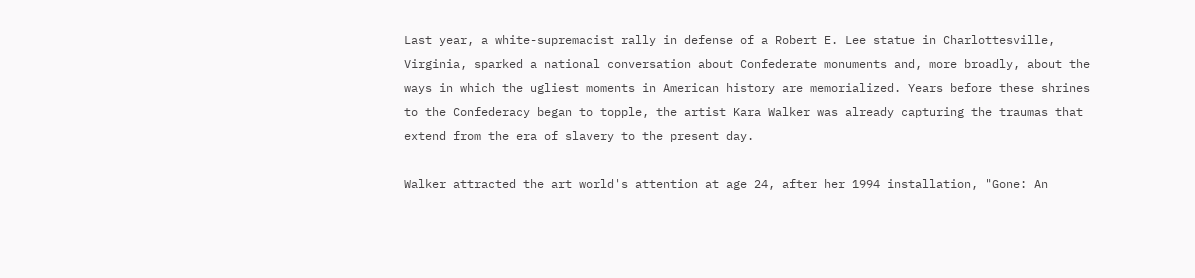Last year, a white-supremacist rally in defense of a Robert E. Lee statue in Charlottesville, Virginia, sparked a national conversation about Confederate monuments and, more broadly, about the ways in which the ugliest moments in American history are memorialized. Years before these shrines to the Confederacy began to topple, the artist Kara Walker was already capturing the traumas that extend from the era of slavery to the present day.

Walker attracted the art world's attention at age 24, after her 1994 installation, "Gone: An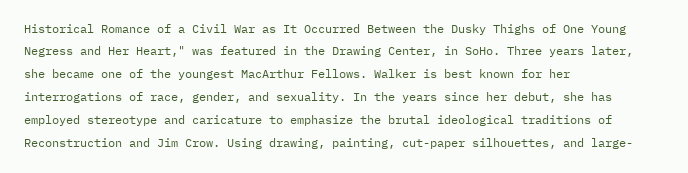Historical Romance of a Civil War as It Occurred Between the Dusky Thighs of One Young Negress and Her Heart," was featured in the Drawing Center, in SoHo. Three years later, she became one of the youngest MacArthur Fellows. Walker is best known for her interrogations of race, gender, and sexuality. In the years since her debut, she has employed stereotype and caricature to emphasize the brutal ideological traditions of Reconstruction and Jim Crow. Using drawing, painting, cut-paper silhouettes, and large-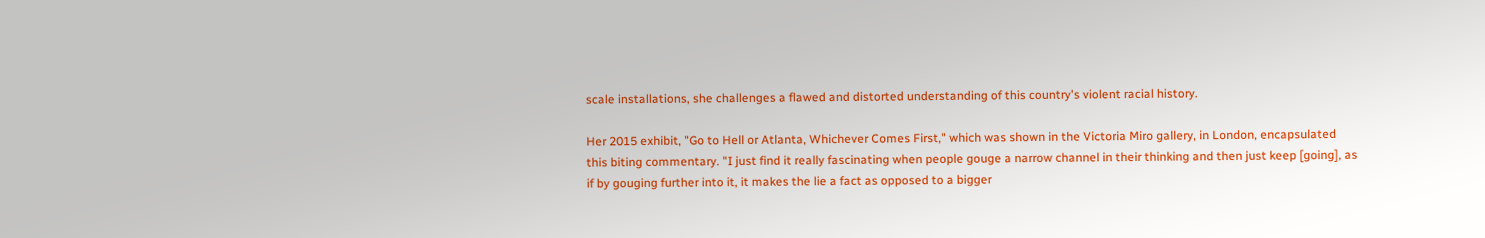scale installations, she challenges a flawed and distorted understanding of this country's violent racial history.

Her 2015 exhibit, "Go to Hell or Atlanta, Whichever Comes First," which was shown in the Victoria Miro gallery, in London, encapsulated this biting commentary. "I just find it really fascinating when people gouge a narrow channel in their thinking and then just keep [going], as if by gouging further into it, it makes the lie a fact as opposed to a bigger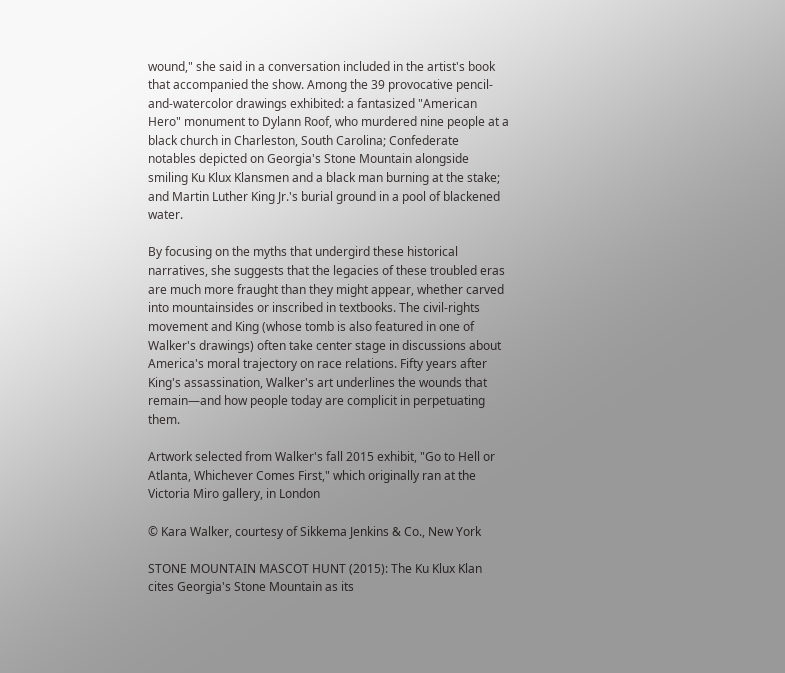wound," she said in a conversation included in the artist's book that accompanied the show. Among the 39 provocative pencil-and-watercolor drawings exhibited: a fantasized "American Hero" monument to Dylann Roof, who murdered nine people at a black church in Charleston, South Carolina; Confederate notables depicted on Georgia's Stone Mountain alongside smiling Ku Klux Klansmen and a black man burning at the stake; and Martin Luther King Jr.'s burial ground in a pool of blackened water.

By focusing on the myths that undergird these historical narratives, she suggests that the legacies of these troubled eras are much more fraught than they might appear, whether carved into mountainsides or inscribed in textbooks. The civil-rights movement and King (whose tomb is also featured in one of Walker's drawings) often take center stage in discussions about America's moral trajectory on race relations. Fifty years after King's assassination, Walker's art underlines the wounds that remain—and how people today are complicit in perpetuating them.

Artwork selected from Walker's fall 2015 exhibit, "Go to Hell or Atlanta, Whichever Comes First," which originally ran at the Victoria Miro gallery, in London

© Kara Walker, courtesy of Sikkema Jenkins & Co., New York

STONE MOUNTAIN MASCOT HUNT (2015): The Ku Klux Klan cites Georgia's Stone Mountain as its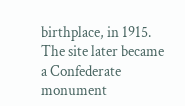birthplace, in 1915. The site later became a Confederate monument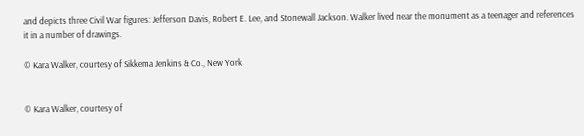and depicts three Civil War figures: Jefferson Davis, Robert E. Lee, and Stonewall Jackson. Walker lived near the monument as a teenager and references it in a number of drawings.

© Kara Walker, courtesy of Sikkema Jenkins & Co., New York


© Kara Walker, courtesy of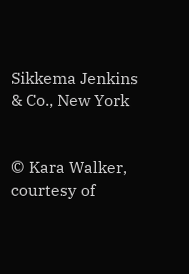Sikkema Jenkins & Co., New York


© Kara Walker, courtesy of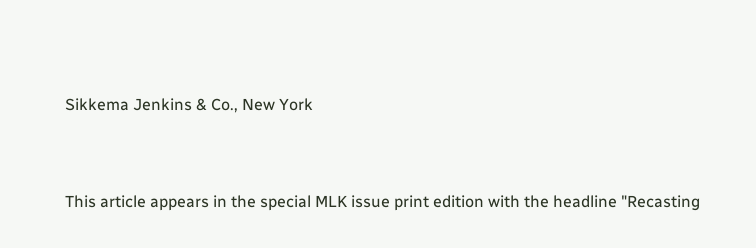Sikkema Jenkins & Co., New York


This article appears in the special MLK issue print edition with the headline "Recasting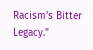Racism's Bitter Legacy."